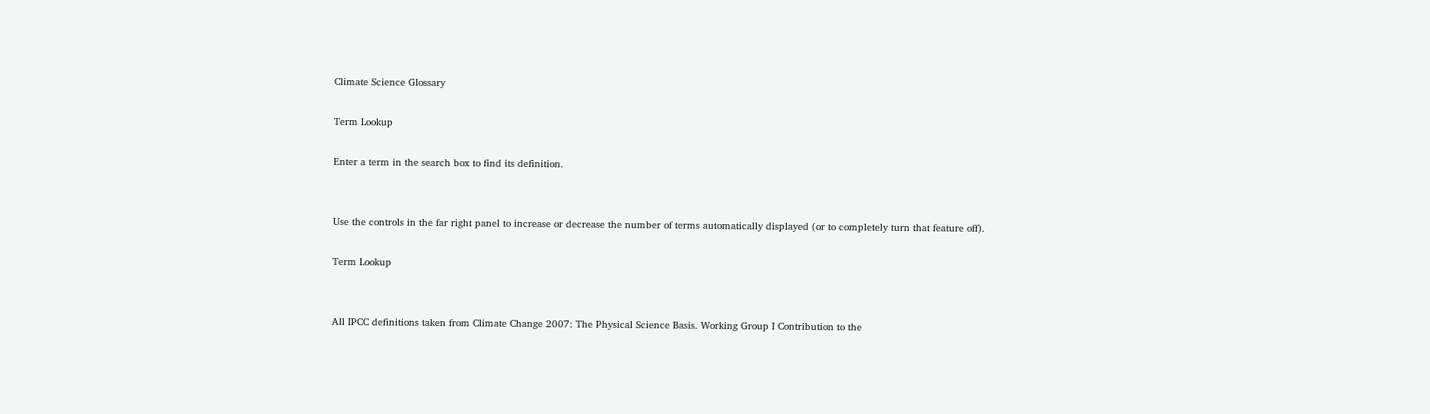Climate Science Glossary

Term Lookup

Enter a term in the search box to find its definition.


Use the controls in the far right panel to increase or decrease the number of terms automatically displayed (or to completely turn that feature off).

Term Lookup


All IPCC definitions taken from Climate Change 2007: The Physical Science Basis. Working Group I Contribution to the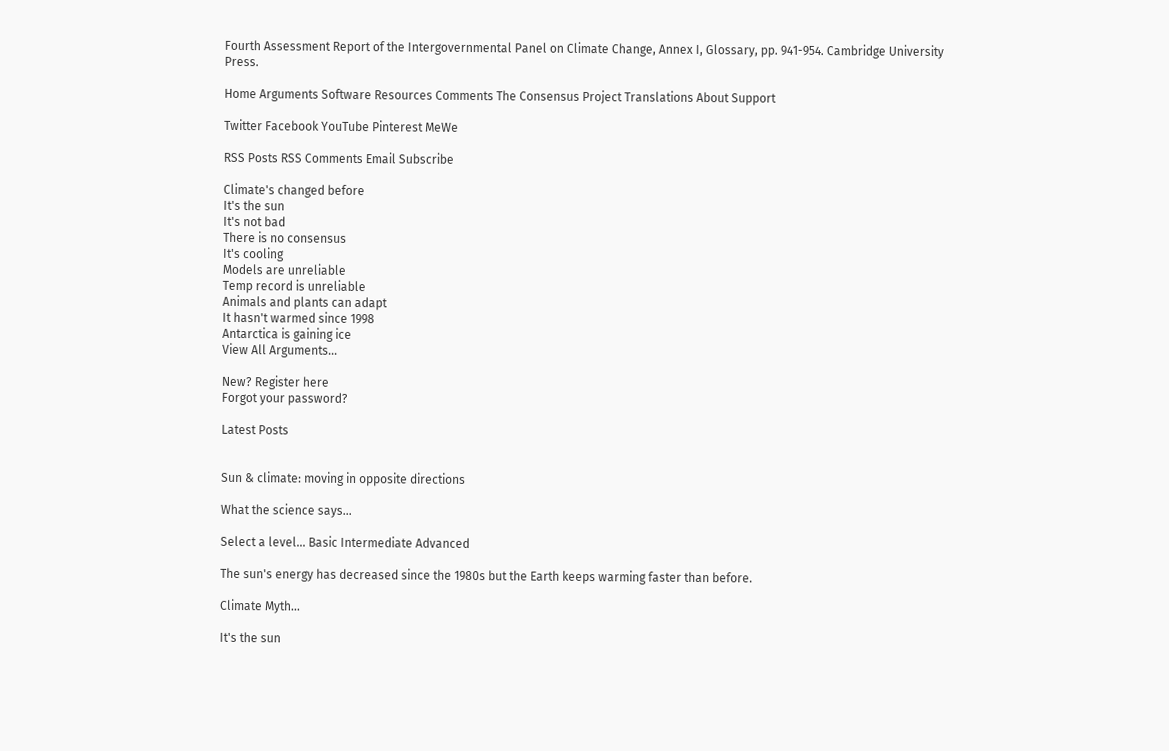Fourth Assessment Report of the Intergovernmental Panel on Climate Change, Annex I, Glossary, pp. 941-954. Cambridge University Press.

Home Arguments Software Resources Comments The Consensus Project Translations About Support

Twitter Facebook YouTube Pinterest MeWe

RSS Posts RSS Comments Email Subscribe

Climate's changed before
It's the sun
It's not bad
There is no consensus
It's cooling
Models are unreliable
Temp record is unreliable
Animals and plants can adapt
It hasn't warmed since 1998
Antarctica is gaining ice
View All Arguments...

New? Register here
Forgot your password?

Latest Posts


Sun & climate: moving in opposite directions

What the science says...

Select a level... Basic Intermediate Advanced

The sun's energy has decreased since the 1980s but the Earth keeps warming faster than before.

Climate Myth...

It's the sun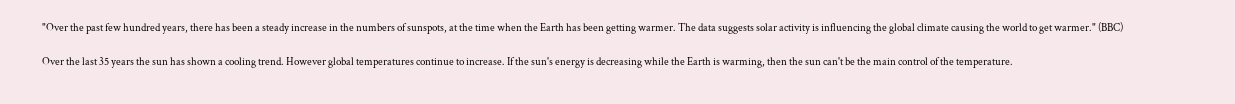"Over the past few hundred years, there has been a steady increase in the numbers of sunspots, at the time when the Earth has been getting warmer. The data suggests solar activity is influencing the global climate causing the world to get warmer." (BBC)

Over the last 35 years the sun has shown a cooling trend. However global temperatures continue to increase. If the sun's energy is decreasing while the Earth is warming, then the sun can't be the main control of the temperature.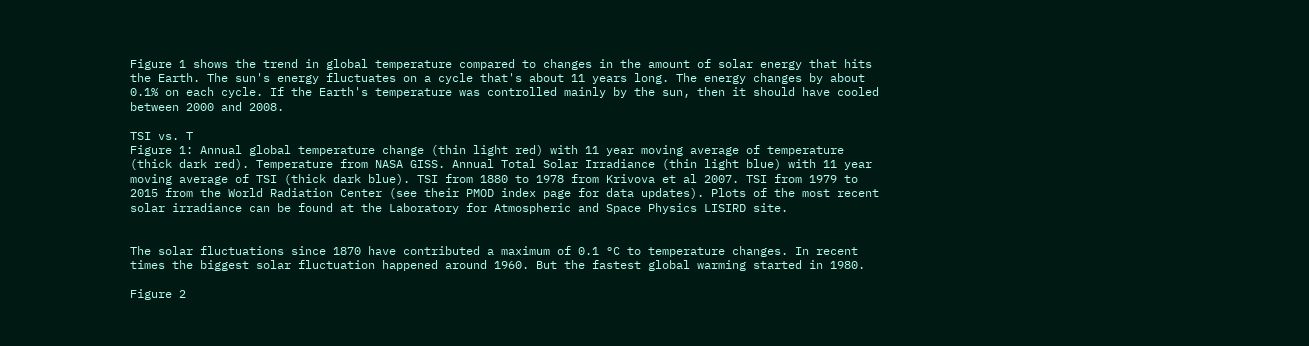Figure 1 shows the trend in global temperature compared to changes in the amount of solar energy that hits the Earth. The sun's energy fluctuates on a cycle that's about 11 years long. The energy changes by about 0.1% on each cycle. If the Earth's temperature was controlled mainly by the sun, then it should have cooled between 2000 and 2008.

TSI vs. T
Figure 1: Annual global temperature change (thin light red) with 11 year moving average of temperature (thick dark red). Temperature from NASA GISS. Annual Total Solar Irradiance (thin light blue) with 11 year moving average of TSI (thick dark blue). TSI from 1880 to 1978 from Krivova et al 2007. TSI from 1979 to 2015 from the World Radiation Center (see their PMOD index page for data updates). Plots of the most recent solar irradiance can be found at the Laboratory for Atmospheric and Space Physics LISIRD site.


The solar fluctuations since 1870 have contributed a maximum of 0.1 °C to temperature changes. In recent times the biggest solar fluctuation happened around 1960. But the fastest global warming started in 1980.

Figure 2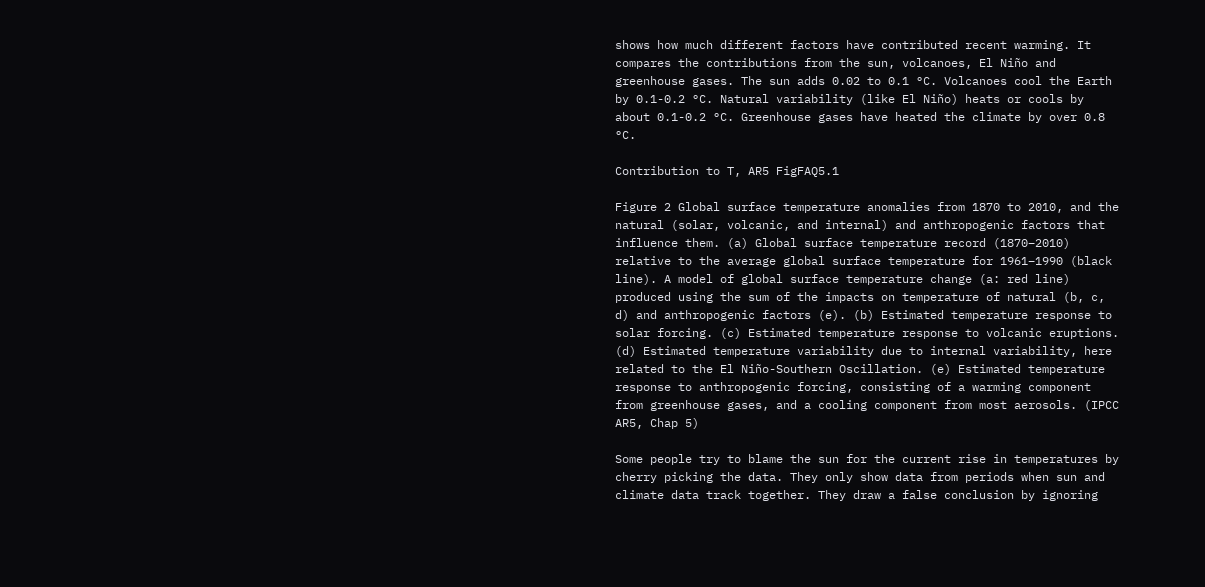shows how much different factors have contributed recent warming. It compares the contributions from the sun, volcanoes, El Niño and greenhouse gases. The sun adds 0.02 to 0.1 °C. Volcanoes cool the Earth by 0.1-0.2 °C. Natural variability (like El Niño) heats or cools by about 0.1-0.2 °C. Greenhouse gases have heated the climate by over 0.8 °C.

Contribution to T, AR5 FigFAQ5.1

Figure 2 Global surface temperature anomalies from 1870 to 2010, and the natural (solar, volcanic, and internal) and anthropogenic factors that influence them. (a) Global surface temperature record (1870–2010) relative to the average global surface temperature for 1961–1990 (black line). A model of global surface temperature change (a: red line) produced using the sum of the impacts on temperature of natural (b, c, d) and anthropogenic factors (e). (b) Estimated temperature response to solar forcing. (c) Estimated temperature response to volcanic eruptions. (d) Estimated temperature variability due to internal variability, here related to the El Niño-Southern Oscillation. (e) Estimated temperature response to anthropogenic forcing, consisting of a warming component from greenhouse gases, and a cooling component from most aerosols. (IPCC AR5, Chap 5)

Some people try to blame the sun for the current rise in temperatures by cherry picking the data. They only show data from periods when sun and climate data track together. They draw a false conclusion by ignoring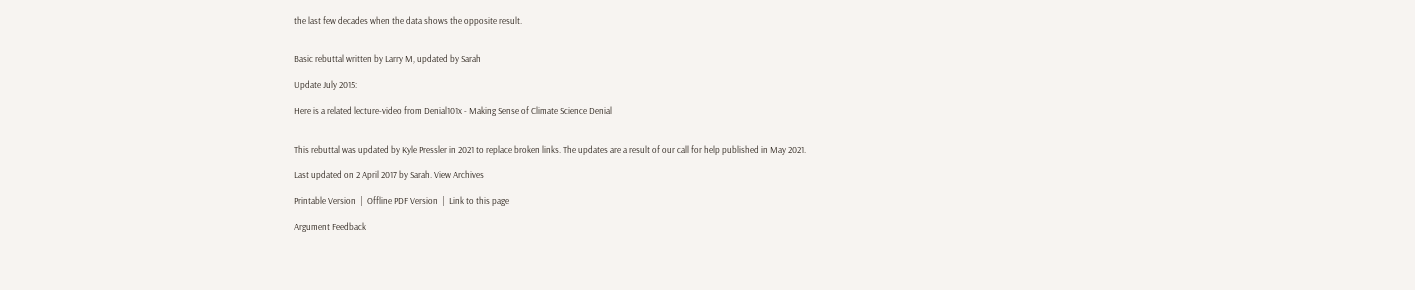the last few decades when the data shows the opposite result.


Basic rebuttal written by Larry M, updated by Sarah

Update July 2015:

Here is a related lecture-video from Denial101x - Making Sense of Climate Science Denial


This rebuttal was updated by Kyle Pressler in 2021 to replace broken links. The updates are a result of our call for help published in May 2021.

Last updated on 2 April 2017 by Sarah. View Archives

Printable Version  |  Offline PDF Version  |  Link to this page

Argument Feedback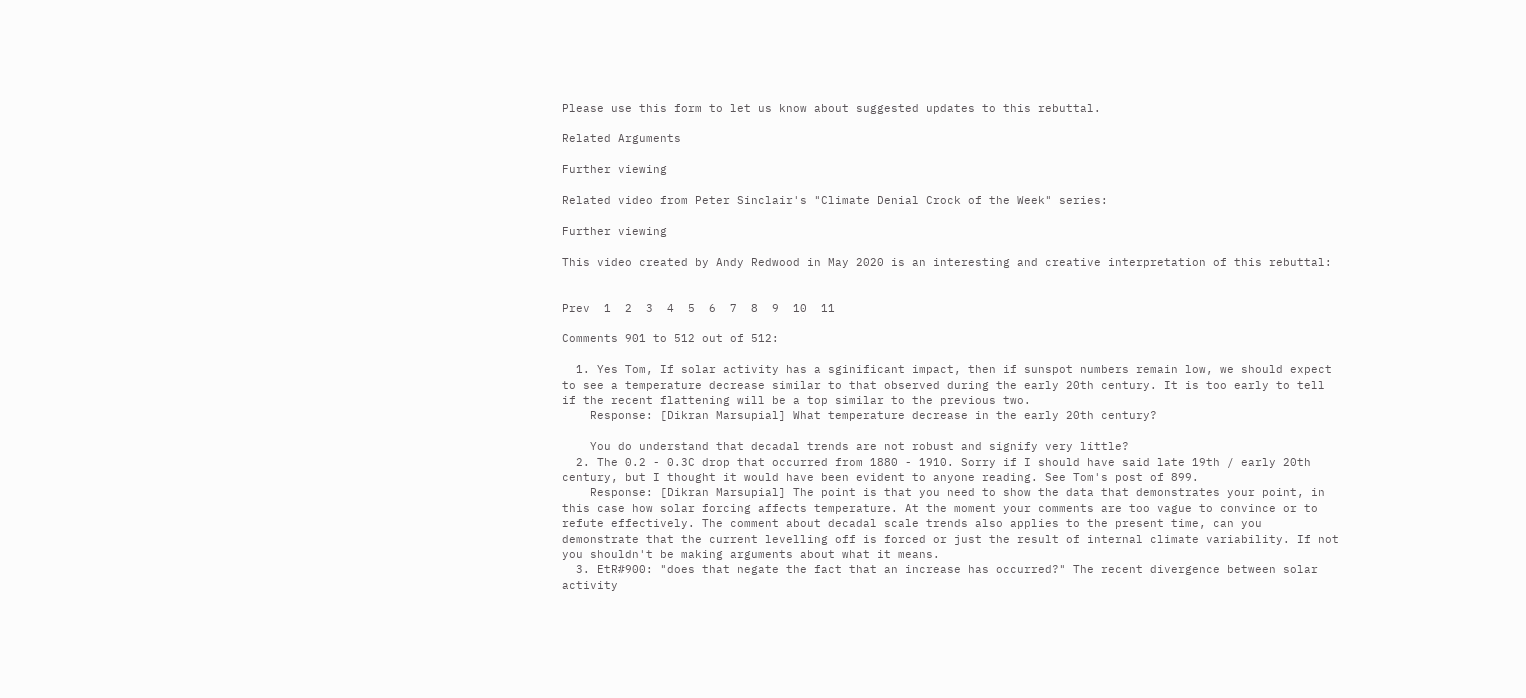Please use this form to let us know about suggested updates to this rebuttal.

Related Arguments

Further viewing

Related video from Peter Sinclair's "Climate Denial Crock of the Week" series:

Further viewing

This video created by Andy Redwood in May 2020 is an interesting and creative interpretation of this rebuttal:


Prev  1  2  3  4  5  6  7  8  9  10  11

Comments 901 to 512 out of 512:

  1. Yes Tom, If solar activity has a sginificant impact, then if sunspot numbers remain low, we should expect to see a temperature decrease similar to that observed during the early 20th century. It is too early to tell if the recent flattening will be a top similar to the previous two.
    Response: [Dikran Marsupial] What temperature decrease in the early 20th century?

    You do understand that decadal trends are not robust and signify very little?
  2. The 0.2 - 0.3C drop that occurred from 1880 - 1910. Sorry if I should have said late 19th / early 20th century, but I thought it would have been evident to anyone reading. See Tom's post of 899.
    Response: [Dikran Marsupial] The point is that you need to show the data that demonstrates your point, in this case how solar forcing affects temperature. At the moment your comments are too vague to convince or to refute effectively. The comment about decadal scale trends also applies to the present time, can you demonstrate that the current levelling off is forced or just the result of internal climate variability. If not you shouldn't be making arguments about what it means.
  3. EtR#900: "does that negate the fact that an increase has occurred?" The recent divergence between solar activity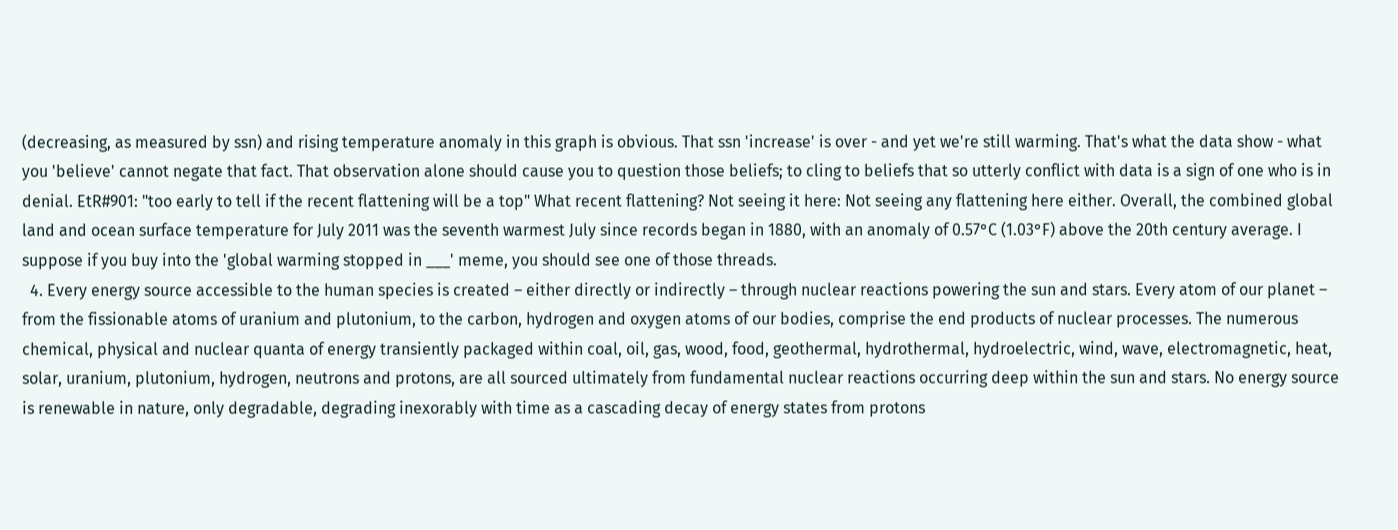(decreasing, as measured by ssn) and rising temperature anomaly in this graph is obvious. That ssn 'increase' is over - and yet we're still warming. That's what the data show - what you 'believe' cannot negate that fact. That observation alone should cause you to question those beliefs; to cling to beliefs that so utterly conflict with data is a sign of one who is in denial. EtR#901: "too early to tell if the recent flattening will be a top" What recent flattening? Not seeing it here: Not seeing any flattening here either. Overall, the combined global land and ocean surface temperature for July 2011 was the seventh warmest July since records began in 1880, with an anomaly of 0.57°C (1.03°F) above the 20th century average. I suppose if you buy into the 'global warming stopped in ___' meme, you should see one of those threads.
  4. Every energy source accessible to the human species is created – either directly or indirectly – through nuclear reactions powering the sun and stars. Every atom of our planet – from the fissionable atoms of uranium and plutonium, to the carbon, hydrogen and oxygen atoms of our bodies, comprise the end products of nuclear processes. The numerous chemical, physical and nuclear quanta of energy transiently packaged within coal, oil, gas, wood, food, geothermal, hydrothermal, hydroelectric, wind, wave, electromagnetic, heat, solar, uranium, plutonium, hydrogen, neutrons and protons, are all sourced ultimately from fundamental nuclear reactions occurring deep within the sun and stars. No energy source is renewable in nature, only degradable, degrading inexorably with time as a cascading decay of energy states from protons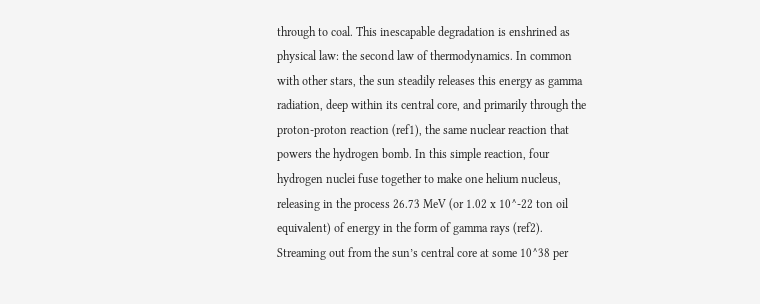through to coal. This inescapable degradation is enshrined as physical law: the second law of thermodynamics. In common with other stars, the sun steadily releases this energy as gamma radiation, deep within its central core, and primarily through the proton-proton reaction (ref1), the same nuclear reaction that powers the hydrogen bomb. In this simple reaction, four hydrogen nuclei fuse together to make one helium nucleus, releasing in the process 26.73 MeV (or 1.02 x 10^-22 ton oil equivalent) of energy in the form of gamma rays (ref2). Streaming out from the sun’s central core at some 10^38 per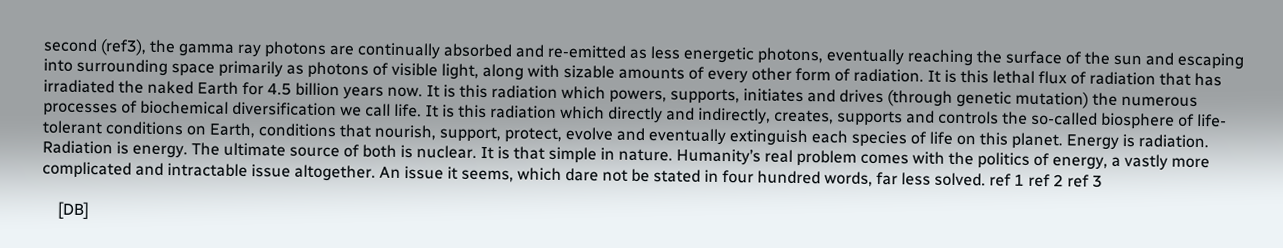second (ref3), the gamma ray photons are continually absorbed and re-emitted as less energetic photons, eventually reaching the surface of the sun and escaping into surrounding space primarily as photons of visible light, along with sizable amounts of every other form of radiation. It is this lethal flux of radiation that has irradiated the naked Earth for 4.5 billion years now. It is this radiation which powers, supports, initiates and drives (through genetic mutation) the numerous processes of biochemical diversification we call life. It is this radiation which directly and indirectly, creates, supports and controls the so-called biosphere of life-tolerant conditions on Earth, conditions that nourish, support, protect, evolve and eventually extinguish each species of life on this planet. Energy is radiation. Radiation is energy. The ultimate source of both is nuclear. It is that simple in nature. Humanity’s real problem comes with the politics of energy, a vastly more complicated and intractable issue altogether. An issue it seems, which dare not be stated in four hundred words, far less solved. ref 1 ref 2 ref 3

    [DB]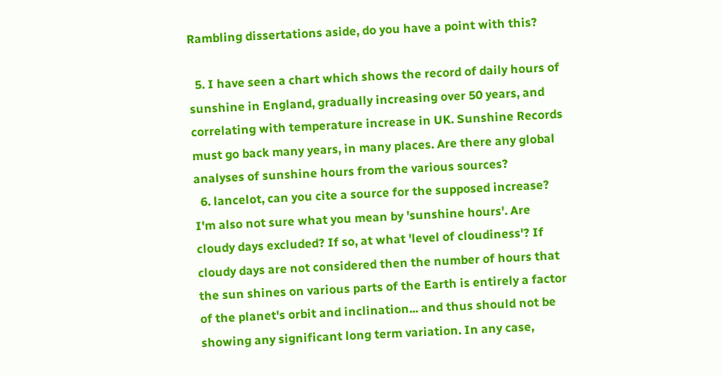Rambling dissertations aside, do you have a point with this?

  5. I have seen a chart which shows the record of daily hours of sunshine in England, gradually increasing over 50 years, and correlating with temperature increase in UK. Sunshine Records must go back many years, in many places. Are there any global analyses of sunshine hours from the various sources?
  6. lancelot, can you cite a source for the supposed increase? I'm also not sure what you mean by 'sunshine hours'. Are cloudy days excluded? If so, at what 'level of cloudiness'? If cloudy days are not considered then the number of hours that the sun shines on various parts of the Earth is entirely a factor of the planet's orbit and inclination... and thus should not be showing any significant long term variation. In any case,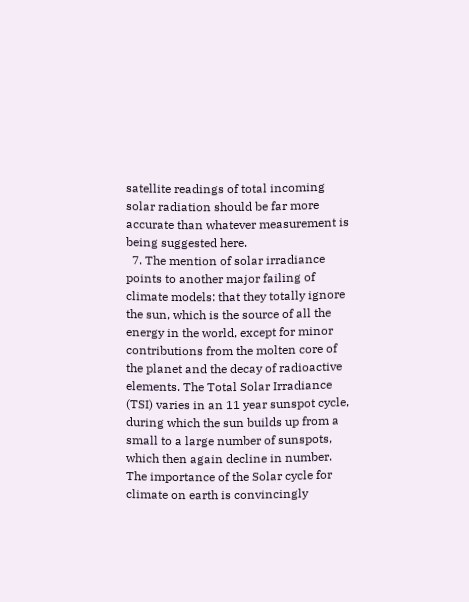satellite readings of total incoming solar radiation should be far more accurate than whatever measurement is being suggested here.
  7. The mention of solar irradiance points to another major failing of climate models: that they totally ignore the sun, which is the source of all the energy in the world, except for minor contributions from the molten core of the planet and the decay of radioactive elements. The Total Solar Irradiance (TSI) varies in an 11 year sunspot cycle, during which the sun builds up from a small to a large number of sunspots, which then again decline in number. The importance of the Solar cycle for climate on earth is convincingly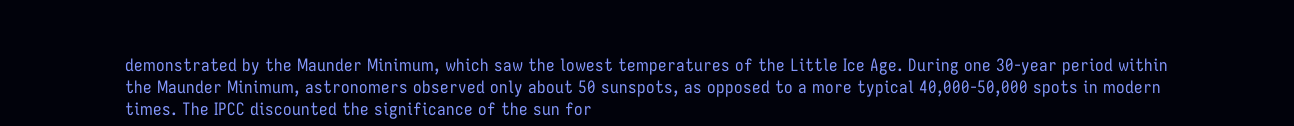demonstrated by the Maunder Minimum, which saw the lowest temperatures of the Little Ice Age. During one 30-year period within the Maunder Minimum, astronomers observed only about 50 sunspots, as opposed to a more typical 40,000-50,000 spots in modern times. The IPCC discounted the significance of the sun for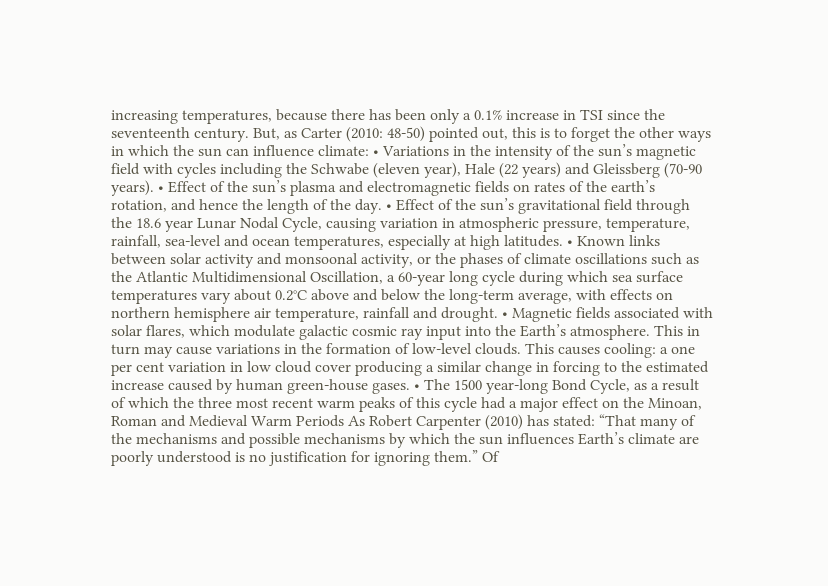increasing temperatures, because there has been only a 0.1% increase in TSI since the seventeenth century. But, as Carter (2010: 48-50) pointed out, this is to forget the other ways in which the sun can influence climate: • Variations in the intensity of the sun’s magnetic field with cycles including the Schwabe (eleven year), Hale (22 years) and Gleissberg (70-90 years). • Effect of the sun’s plasma and electromagnetic fields on rates of the earth’s rotation, and hence the length of the day. • Effect of the sun’s gravitational field through the 18.6 year Lunar Nodal Cycle, causing variation in atmospheric pressure, temperature, rainfall, sea-level and ocean temperatures, especially at high latitudes. • Known links between solar activity and monsoonal activity, or the phases of climate oscillations such as the Atlantic Multidimensional Oscillation, a 60-year long cycle during which sea surface temperatures vary about 0.2°C above and below the long-term average, with effects on northern hemisphere air temperature, rainfall and drought. • Magnetic fields associated with solar flares, which modulate galactic cosmic ray input into the Earth’s atmosphere. This in turn may cause variations in the formation of low-level clouds. This causes cooling: a one per cent variation in low cloud cover producing a similar change in forcing to the estimated increase caused by human green-house gases. • The 1500 year-long Bond Cycle, as a result of which the three most recent warm peaks of this cycle had a major effect on the Minoan, Roman and Medieval Warm Periods As Robert Carpenter (2010) has stated: “That many of the mechanisms and possible mechanisms by which the sun influences Earth’s climate are poorly understood is no justification for ignoring them.” Of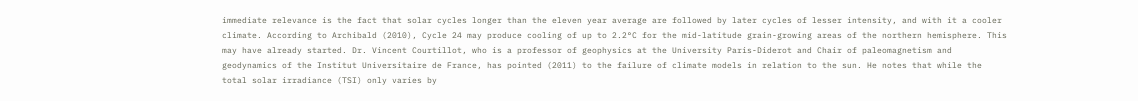immediate relevance is the fact that solar cycles longer than the eleven year average are followed by later cycles of lesser intensity, and with it a cooler climate. According to Archibald (2010), Cycle 24 may produce cooling of up to 2.2°C for the mid-latitude grain-growing areas of the northern hemisphere. This may have already started. Dr. Vincent Courtillot, who is a professor of geophysics at the University Paris-Diderot and Chair of paleomagnetism and geodynamics of the Institut Universitaire de France, has pointed (2011) to the failure of climate models in relation to the sun. He notes that while the total solar irradiance (TSI) only varies by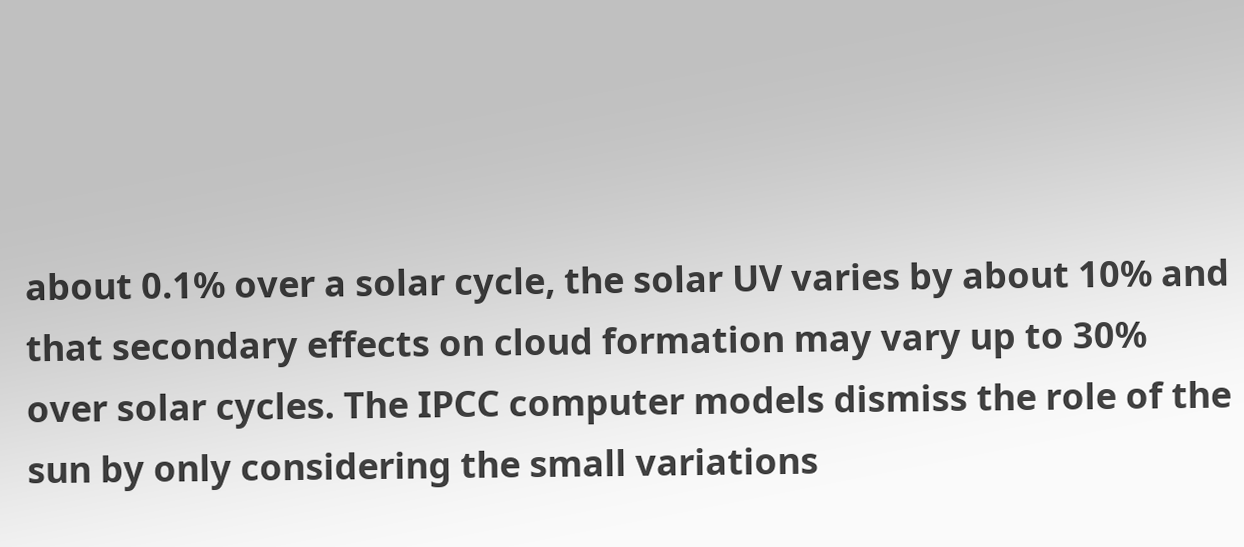about 0.1% over a solar cycle, the solar UV varies by about 10% and that secondary effects on cloud formation may vary up to 30% over solar cycles. The IPCC computer models dismiss the role of the sun by only considering the small variations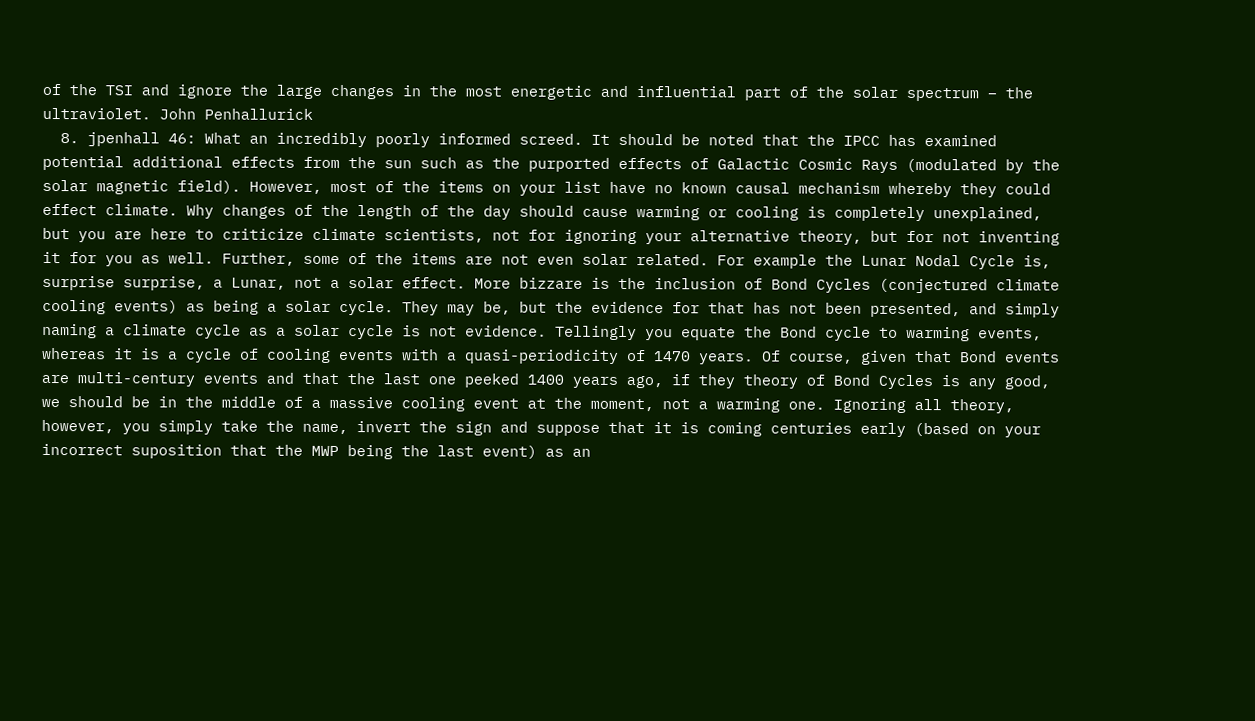of the TSI and ignore the large changes in the most energetic and influential part of the solar spectrum – the ultraviolet. John Penhallurick
  8. jpenhall 46: What an incredibly poorly informed screed. It should be noted that the IPCC has examined potential additional effects from the sun such as the purported effects of Galactic Cosmic Rays (modulated by the solar magnetic field). However, most of the items on your list have no known causal mechanism whereby they could effect climate. Why changes of the length of the day should cause warming or cooling is completely unexplained, but you are here to criticize climate scientists, not for ignoring your alternative theory, but for not inventing it for you as well. Further, some of the items are not even solar related. For example the Lunar Nodal Cycle is, surprise surprise, a Lunar, not a solar effect. More bizzare is the inclusion of Bond Cycles (conjectured climate cooling events) as being a solar cycle. They may be, but the evidence for that has not been presented, and simply naming a climate cycle as a solar cycle is not evidence. Tellingly you equate the Bond cycle to warming events, whereas it is a cycle of cooling events with a quasi-periodicity of 1470 years. Of course, given that Bond events are multi-century events and that the last one peeked 1400 years ago, if they theory of Bond Cycles is any good, we should be in the middle of a massive cooling event at the moment, not a warming one. Ignoring all theory, however, you simply take the name, invert the sign and suppose that it is coming centuries early (based on your incorrect suposition that the MWP being the last event) as an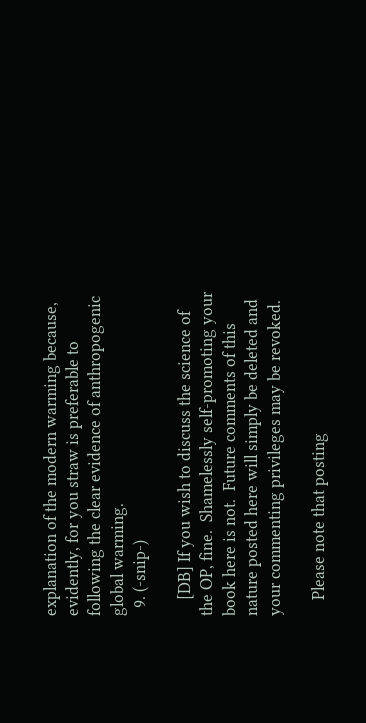explanation of the modern warming because, evidently, for you straw is preferable to following the clear evidence of anthropogenic global warming.
  9. (-snip-)

    [DB] If you wish to discuss the science of the OP, fine.  Shamelessly self-promoting your book here is not.  Future comments of this nature posted here will simply be deleted and your commenting privileges may be revoked.

    Please note that posting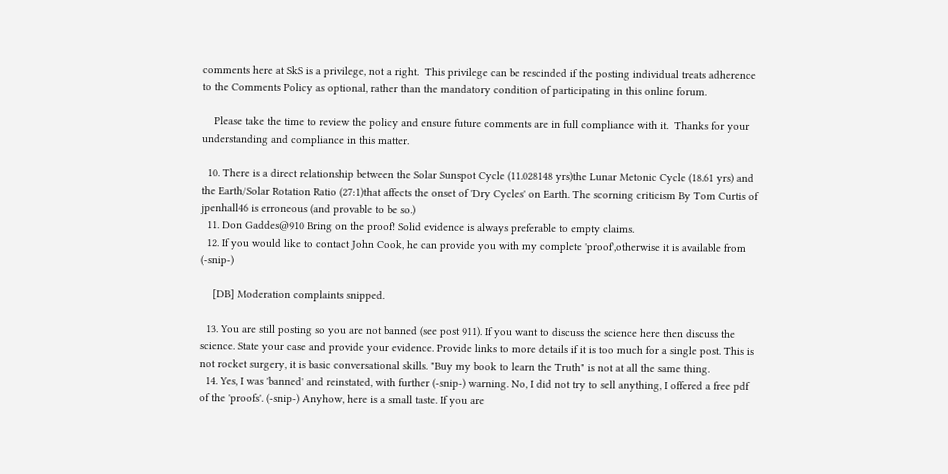comments here at SkS is a privilege, not a right.  This privilege can be rescinded if the posting individual treats adherence to the Comments Policy as optional, rather than the mandatory condition of participating in this online forum.

    Please take the time to review the policy and ensure future comments are in full compliance with it.  Thanks for your understanding and compliance in this matter.

  10. There is a direct relationship between the Solar Sunspot Cycle (11.028148 yrs)the Lunar Metonic Cycle (18.61 yrs) and the Earth/Solar Rotation Ratio (27:1)that affects the onset of 'Dry Cycles' on Earth. The scorning criticism By Tom Curtis of jpenhall46 is erroneous (and provable to be so.)
  11. Don Gaddes@910 Bring on the proof! Solid evidence is always preferable to empty claims.
  12. If you would like to contact John Cook, he can provide you with my complete 'proof',otherwise it is available from (-snip-)

    [DB] Moderation complaints snipped.

  13. You are still posting so you are not banned (see post 911). If you want to discuss the science here then discuss the science. State your case and provide your evidence. Provide links to more details if it is too much for a single post. This is not rocket surgery, it is basic conversational skills. "Buy my book to learn the Truth" is not at all the same thing.
  14. Yes, I was 'banned' and reinstated, with further (-snip-) warning. No, I did not try to sell anything, I offered a free pdf of the 'proofs'. (-snip-) Anyhow, here is a small taste. If you are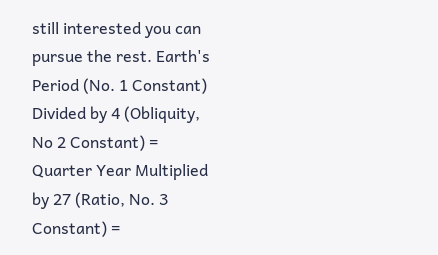still interested you can pursue the rest. Earth's Period (No. 1 Constant) Divided by 4 (Obliquity, No 2 Constant) = Quarter Year Multiplied by 27 (Ratio, No. 3 Constant) =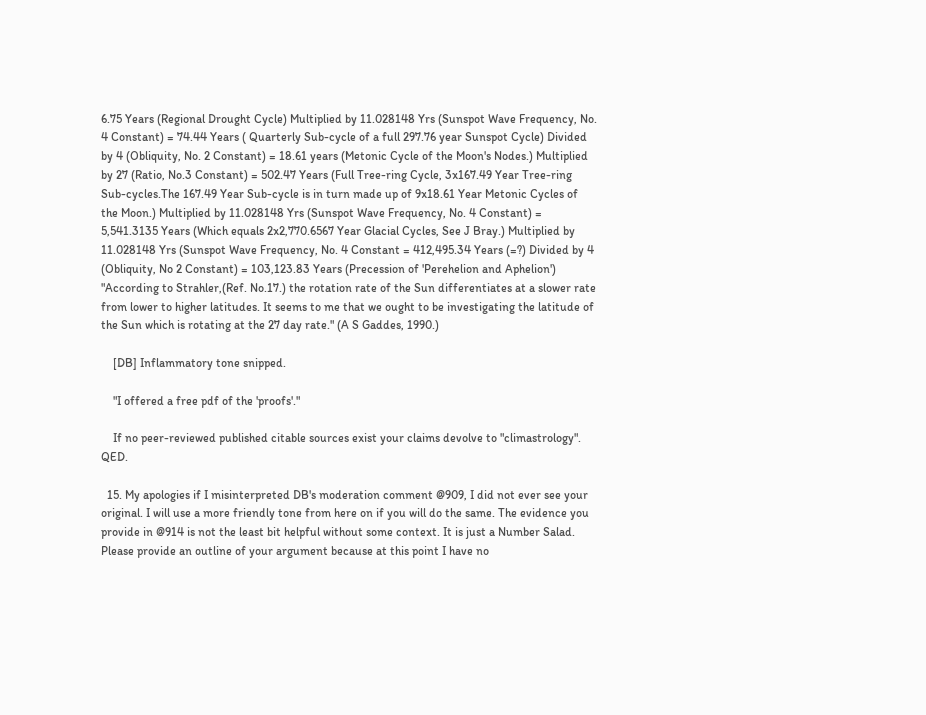6.75 Years (Regional Drought Cycle) Multiplied by 11.028148 Yrs (Sunspot Wave Frequency, No. 4 Constant) = 74.44 Years ( Quarterly Sub-cycle of a full 297.76 year Sunspot Cycle) Divided by 4 (Obliquity, No. 2 Constant) = 18.61 years (Metonic Cycle of the Moon's Nodes.) Multiplied by 27 (Ratio, No.3 Constant) = 502.47 Years (Full Tree-ring Cycle, 3x167.49 Year Tree-ring Sub-cycles.The 167.49 Year Sub-cycle is in turn made up of 9x18.61 Year Metonic Cycles of the Moon.) Multiplied by 11.028148 Yrs (Sunspot Wave Frequency, No. 4 Constant) = 5,541.3135 Years (Which equals 2x2,770.6567 Year Glacial Cycles, See J Bray.) Multiplied by 11.028148 Yrs (Sunspot Wave Frequency, No. 4 Constant = 412,495.34 Years (=?) Divided by 4 (Obliquity, No 2 Constant) = 103,123.83 Years (Precession of 'Perehelion and Aphelion') "According to Strahler,(Ref. No.17.) the rotation rate of the Sun differentiates at a slower rate from lower to higher latitudes. It seems to me that we ought to be investigating the latitude of the Sun which is rotating at the 27 day rate." (A S Gaddes, 1990.)

    [DB] Inflammatory tone snipped.

    "I offered a free pdf of the 'proofs'."

    If no peer-reviewed published citable sources exist your claims devolve to "climastrology".  QED.

  15. My apologies if I misinterpreted DB's moderation comment @909, I did not ever see your original. I will use a more friendly tone from here on if you will do the same. The evidence you provide in @914 is not the least bit helpful without some context. It is just a Number Salad. Please provide an outline of your argument because at this point I have no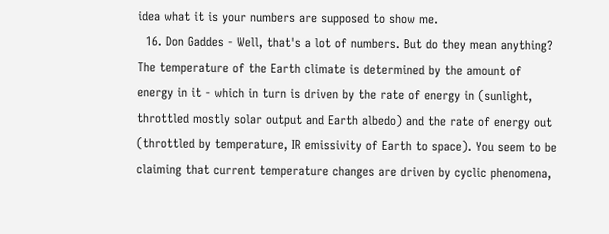idea what it is your numbers are supposed to show me.
  16. Don Gaddes - Well, that's a lot of numbers. But do they mean anything? The temperature of the Earth climate is determined by the amount of energy in it - which in turn is driven by the rate of energy in (sunlight, throttled mostly solar output and Earth albedo) and the rate of energy out (throttled by temperature, IR emissivity of Earth to space). You seem to be claiming that current temperature changes are driven by cyclic phenomena,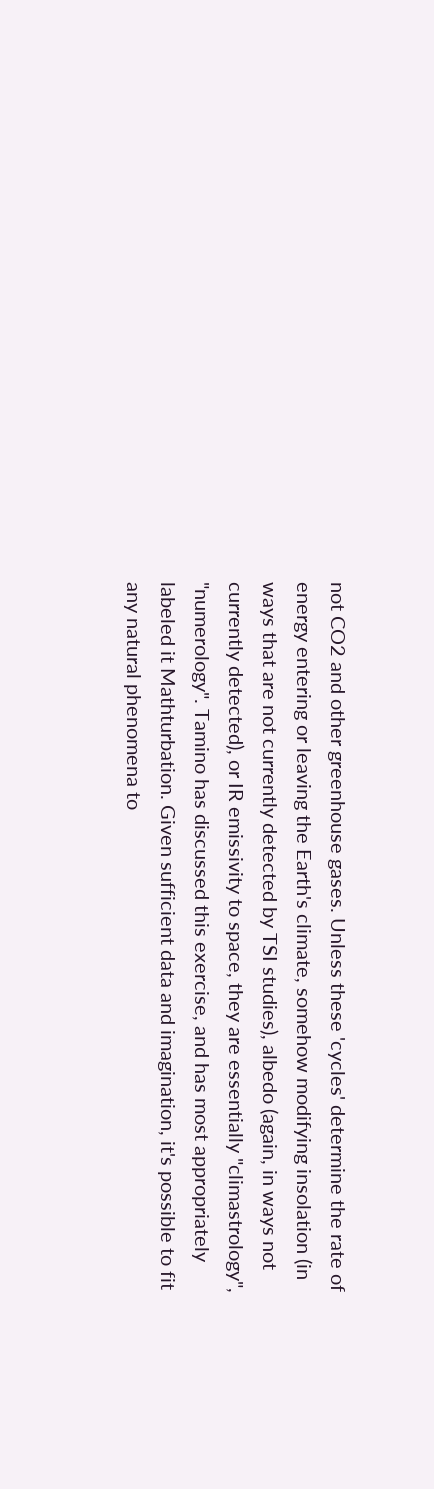not CO2 and other greenhouse gases. Unless these 'cycles' determine the rate of energy entering or leaving the Earth's climate, somehow modifying insolation (in ways that are not currently detected by TSI studies), albedo (again, in ways not currently detected), or IR emissivity to space, they are essentially "climastrology", "numerology". Tamino has discussed this exercise, and has most appropriately labeled it Mathturbation. Given sufficient data and imagination, it's possible to fit any natural phenomena to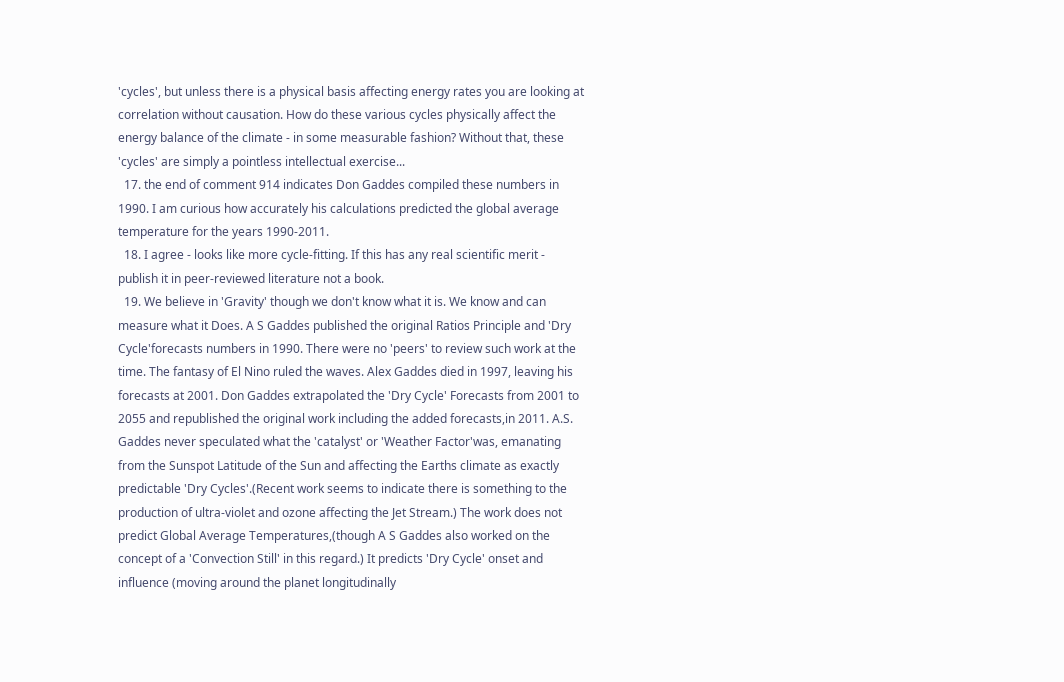'cycles', but unless there is a physical basis affecting energy rates you are looking at correlation without causation. How do these various cycles physically affect the energy balance of the climate - in some measurable fashion? Without that, these 'cycles' are simply a pointless intellectual exercise...
  17. the end of comment 914 indicates Don Gaddes compiled these numbers in 1990. I am curious how accurately his calculations predicted the global average temperature for the years 1990-2011.
  18. I agree - looks like more cycle-fitting. If this has any real scientific merit - publish it in peer-reviewed literature not a book.
  19. We believe in 'Gravity' though we don't know what it is. We know and can measure what it Does. A S Gaddes published the original Ratios Principle and 'Dry Cycle'forecasts numbers in 1990. There were no 'peers' to review such work at the time. The fantasy of El Nino ruled the waves. Alex Gaddes died in 1997, leaving his forecasts at 2001. Don Gaddes extrapolated the 'Dry Cycle' Forecasts from 2001 to 2055 and republished the original work including the added forecasts,in 2011. A.S. Gaddes never speculated what the 'catalyst' or 'Weather Factor'was, emanating from the Sunspot Latitude of the Sun and affecting the Earths climate as exactly predictable 'Dry Cycles'.(Recent work seems to indicate there is something to the production of ultra-violet and ozone affecting the Jet Stream.) The work does not predict Global Average Temperatures,(though A S Gaddes also worked on the concept of a 'Convection Still' in this regard.) It predicts 'Dry Cycle' onset and influence (moving around the planet longitudinally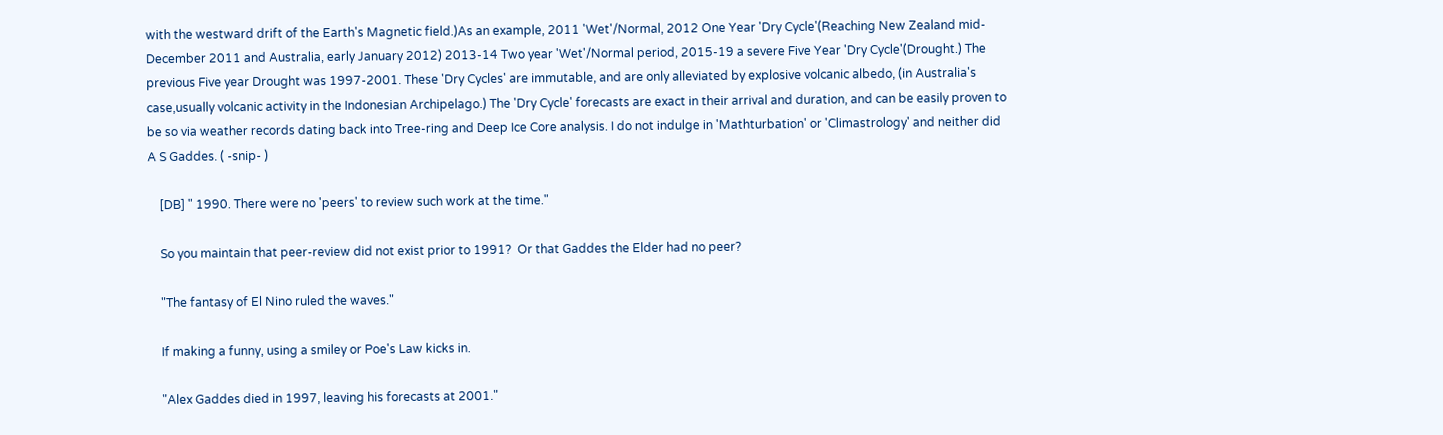with the westward drift of the Earth's Magnetic field.)As an example, 2011 'Wet'/Normal, 2012 One Year 'Dry Cycle'(Reaching New Zealand mid-December 2011 and Australia, early January 2012) 2013-14 Two year 'Wet'/Normal period, 2015-19 a severe Five Year 'Dry Cycle'(Drought.) The previous Five year Drought was 1997-2001. These 'Dry Cycles' are immutable, and are only alleviated by explosive volcanic albedo, (in Australia's case,usually volcanic activity in the Indonesian Archipelago.) The 'Dry Cycle' forecasts are exact in their arrival and duration, and can be easily proven to be so via weather records dating back into Tree-ring and Deep Ice Core analysis. I do not indulge in 'Mathturbation' or 'Climastrology' and neither did A S Gaddes. ( -snip- )

    [DB] " 1990. There were no 'peers' to review such work at the time."

    So you maintain that peer-review did not exist prior to 1991?  Or that Gaddes the Elder had no peer?

    "The fantasy of El Nino ruled the waves."

    If making a funny, using a smiley or Poe's Law kicks in.

    "Alex Gaddes died in 1997, leaving his forecasts at 2001."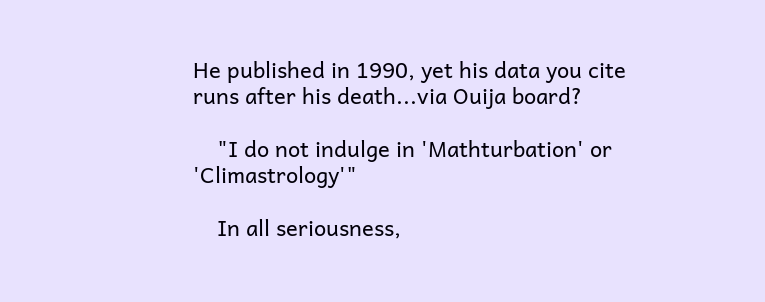He published in 1990, yet his data you cite runs after his death...via Ouija board?

    "I do not indulge in 'Mathturbation' or 'Climastrology'"

    In all seriousness,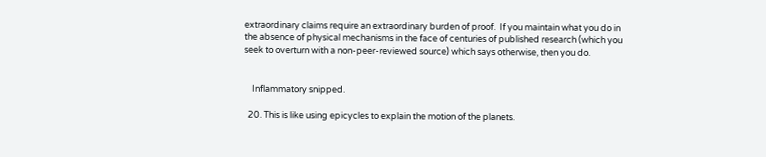extraordinary claims require an extraordinary burden of proof.  If you maintain what you do in the absence of physical mechanisms in the face of centuries of published research (which you seek to overturn with a non-peer-reviewed source) which says otherwise, then you do.


    Inflammatory snipped.

  20. This is like using epicycles to explain the motion of the planets.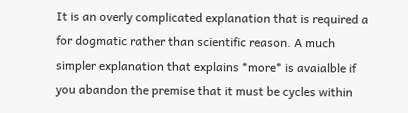It is an overly complicated explanation that is required a for dogmatic rather than scientific reason. A much simpler explanation that explains *more* is avaialble if you abandon the premise that it must be cycles within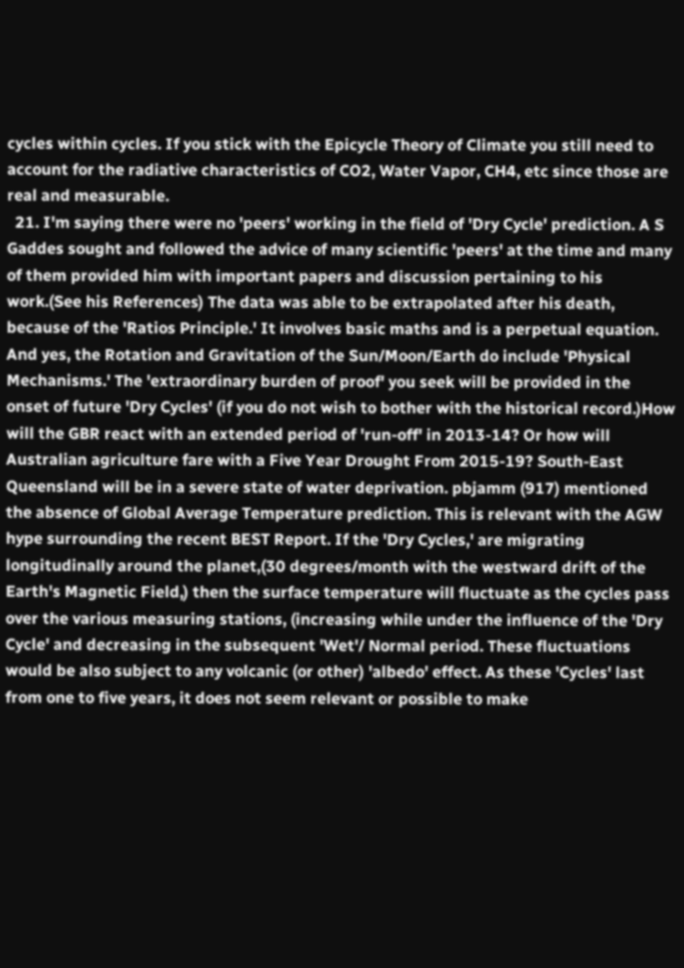cycles within cycles. If you stick with the Epicycle Theory of Climate you still need to account for the radiative characteristics of CO2, Water Vapor, CH4, etc since those are real and measurable.
  21. I'm saying there were no 'peers' working in the field of 'Dry Cycle' prediction. A S Gaddes sought and followed the advice of many scientific 'peers' at the time and many of them provided him with important papers and discussion pertaining to his work.(See his References) The data was able to be extrapolated after his death, because of the 'Ratios Principle.' It involves basic maths and is a perpetual equation. And yes, the Rotation and Gravitation of the Sun/Moon/Earth do include 'Physical Mechanisms.' The 'extraordinary burden of proof' you seek will be provided in the onset of future 'Dry Cycles' (if you do not wish to bother with the historical record.)How will the GBR react with an extended period of 'run-off' in 2013-14? Or how will Australian agriculture fare with a Five Year Drought From 2015-19? South-East Queensland will be in a severe state of water deprivation. pbjamm (917) mentioned the absence of Global Average Temperature prediction. This is relevant with the AGW hype surrounding the recent BEST Report. If the 'Dry Cycles,' are migrating longitudinally around the planet,(30 degrees/month with the westward drift of the Earth's Magnetic Field,) then the surface temperature will fluctuate as the cycles pass over the various measuring stations, (increasing while under the influence of the 'Dry Cycle' and decreasing in the subsequent 'Wet'/ Normal period. These fluctuations would be also subject to any volcanic (or other) 'albedo' effect. As these 'Cycles' last from one to five years, it does not seem relevant or possible to make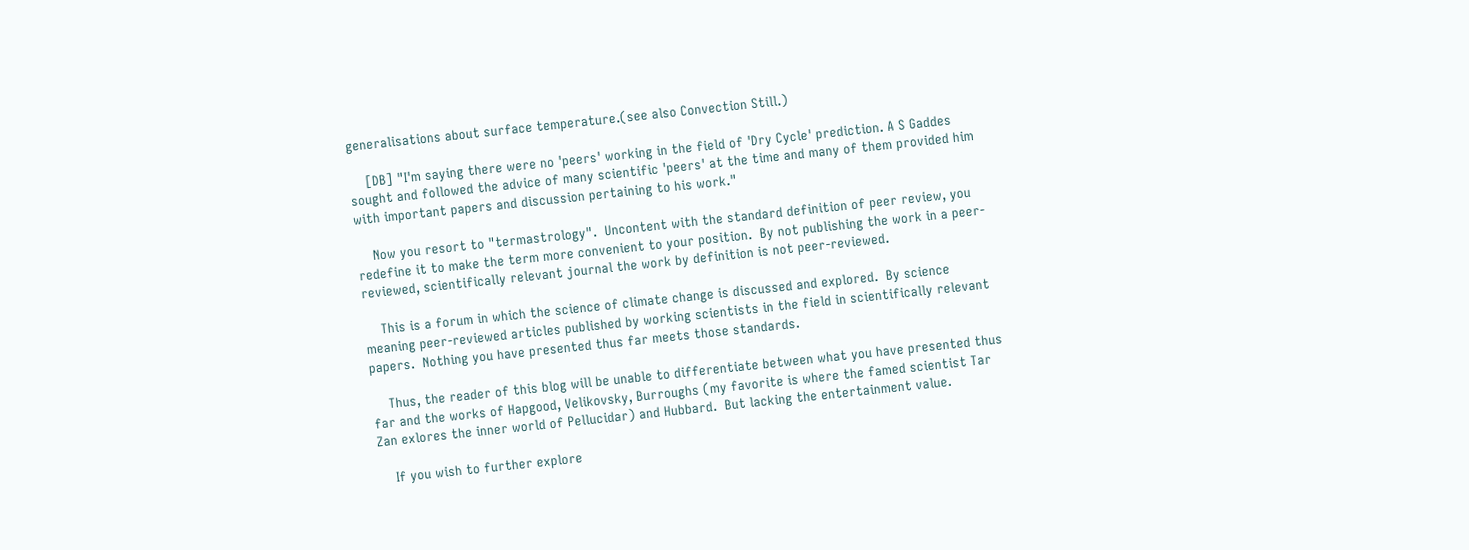generalisations about surface temperature.(see also Convection Still.)

    [DB] "I'm saying there were no 'peers' working in the field of 'Dry Cycle' prediction. A S Gaddes sought and followed the advice of many scientific 'peers' at the time and many of them provided him with important papers and discussion pertaining to his work."

    Now you resort to "termastrology".  Uncontent with the standard definition of peer review, you redefine it to make the term more convenient to your position.  By not publishing the work in a peer-reviewed, scientifically relevant journal the work by definition is not peer-reviewed.

    This is a forum in which the science of climate change is discussed and explored.  By science meaning peer-reviewed articles published by working scientists in the field in scientifically relevant papers.  Nothing you have presented thus far meets those standards.

    Thus, the reader of this blog will be unable to differentiate between what you have presented thus far and the works of Hapgood, Velikovsky, Burroughs (my favorite is where the famed scientist Tar Zan exlores the inner world of Pellucidar) and Hubbard.  But lacking the entertainment value.

    If you wish to further explore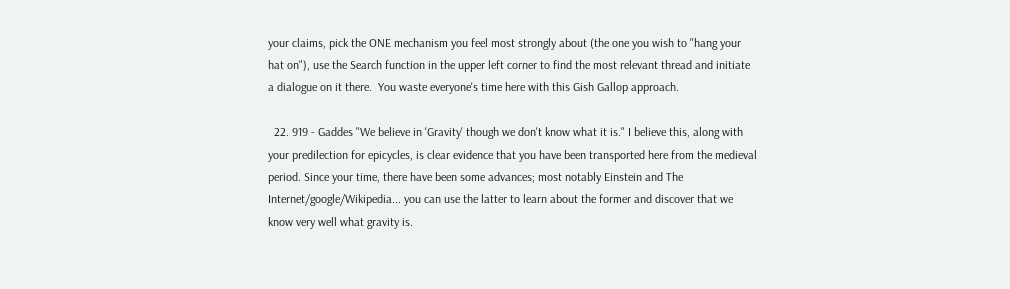your claims, pick the ONE mechanism you feel most strongly about (the one you wish to "hang your hat on"), use the Search function in the upper left corner to find the most relevant thread and initiate a dialogue on it there.  You waste everyone's time here with this Gish Gallop approach.

  22. 919 - Gaddes "We believe in 'Gravity' though we don't know what it is." I believe this, along with your predilection for epicycles, is clear evidence that you have been transported here from the medieval period. Since your time, there have been some advances; most notably Einstein and The Internet/google/Wikipedia... you can use the latter to learn about the former and discover that we know very well what gravity is.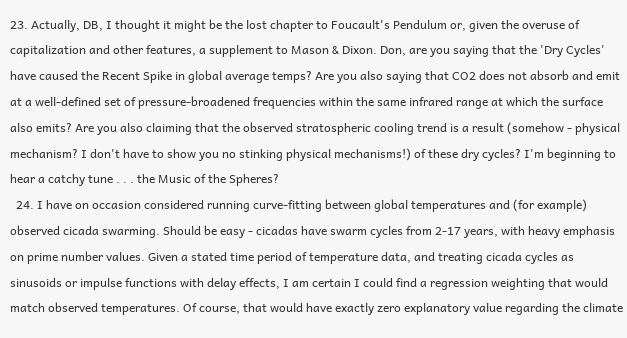23. Actually, DB, I thought it might be the lost chapter to Foucault's Pendulum or, given the overuse of capitalization and other features, a supplement to Mason & Dixon. Don, are you saying that the 'Dry Cycles' have caused the Recent Spike in global average temps? Are you also saying that CO2 does not absorb and emit at a well-defined set of pressure-broadened frequencies within the same infrared range at which the surface also emits? Are you also claiming that the observed stratospheric cooling trend is a result (somehow - physical mechanism? I don't have to show you no stinking physical mechanisms!) of these dry cycles? I'm beginning to hear a catchy tune . . . the Music of the Spheres?
  24. I have on occasion considered running curve-fitting between global temperatures and (for example) observed cicada swarming. Should be easy - cicadas have swarm cycles from 2-17 years, with heavy emphasis on prime number values. Given a stated time period of temperature data, and treating cicada cycles as sinusoids or impulse functions with delay effects, I am certain I could find a regression weighting that would match observed temperatures. Of course, that would have exactly zero explanatory value regarding the climate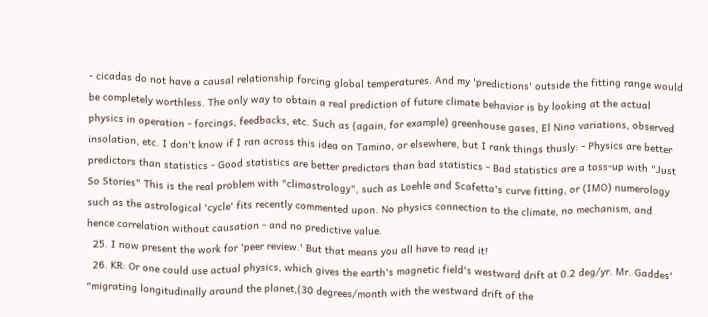- cicadas do not have a causal relationship forcing global temperatures. And my 'predictions' outside the fitting range would be completely worthless. The only way to obtain a real prediction of future climate behavior is by looking at the actual physics in operation - forcings, feedbacks, etc. Such as (again, for example) greenhouse gases, El Nino variations, observed insolation, etc. I don't know if I ran across this idea on Tamino, or elsewhere, but I rank things thusly: - Physics are better predictors than statistics - Good statistics are better predictors than bad statistics - Bad statistics are a toss-up with "Just So Stories" This is the real problem with "climastrology", such as Loehle and Scafetta's curve fitting, or (IMO) numerology such as the astrological 'cycle' fits recently commented upon. No physics connection to the climate, no mechanism, and hence correlation without causation - and no predictive value.
  25. I now present the work for 'peer review.' But that means you all have to read it!
  26. KR: Or one could use actual physics, which gives the earth's magnetic field's westward drift at 0.2 deg/yr. Mr. Gaddes' "migrating longitudinally around the planet,(30 degrees/month with the westward drift of the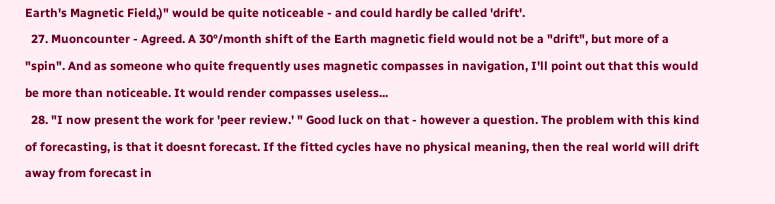Earth's Magnetic Field,)" would be quite noticeable - and could hardly be called 'drift'.
  27. Muoncounter - Agreed. A 30°/month shift of the Earth magnetic field would not be a "drift", but more of a "spin". And as someone who quite frequently uses magnetic compasses in navigation, I'll point out that this would be more than noticeable. It would render compasses useless...
  28. "I now present the work for 'peer review.' " Good luck on that - however a question. The problem with this kind of forecasting, is that it doesnt forecast. If the fitted cycles have no physical meaning, then the real world will drift away from forecast in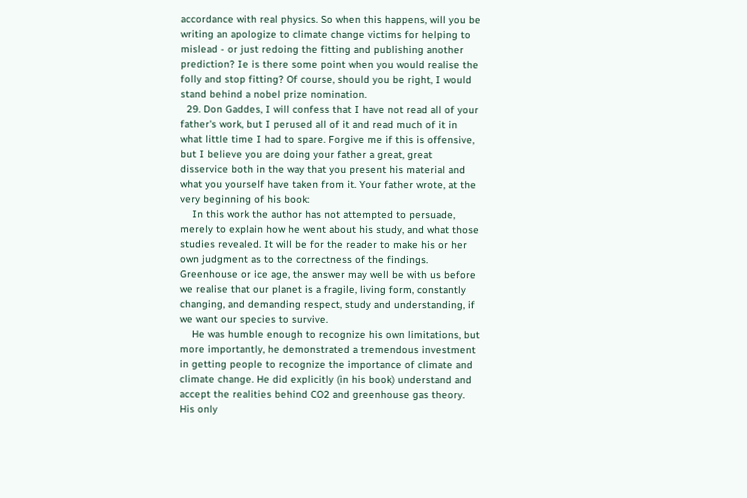accordance with real physics. So when this happens, will you be writing an apologize to climate change victims for helping to mislead - or just redoing the fitting and publishing another prediction? Ie is there some point when you would realise the folly and stop fitting? Of course, should you be right, I would stand behind a nobel prize nomination.
  29. Don Gaddes, I will confess that I have not read all of your father's work, but I perused all of it and read much of it in what little time I had to spare. Forgive me if this is offensive, but I believe you are doing your father a great, great disservice both in the way that you present his material and what you yourself have taken from it. Your father wrote, at the very beginning of his book:
    In this work the author has not attempted to persuade, merely to explain how he went about his study, and what those studies revealed. It will be for the reader to make his or her own judgment as to the correctness of the findings. Greenhouse or ice age, the answer may well be with us before we realise that our planet is a fragile, living form, constantly changing, and demanding respect, study and understanding, if we want our species to survive.
    He was humble enough to recognize his own limitations, but more importantly, he demonstrated a tremendous investment in getting people to recognize the importance of climate and climate change. He did explicitly (in his book) understand and accept the realities behind CO2 and greenhouse gas theory. His only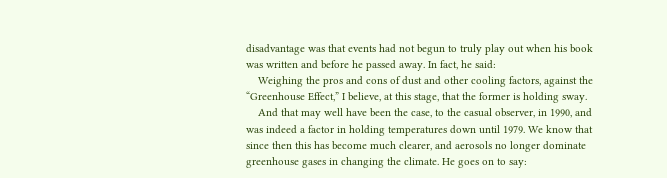disadvantage was that events had not begun to truly play out when his book was written and before he passed away. In fact, he said:
    Weighing the pros and cons of dust and other cooling factors, against the “Greenhouse Effect,” I believe, at this stage, that the former is holding sway.
    And that may well have been the case, to the casual observer, in 1990, and was indeed a factor in holding temperatures down until 1979. We know that since then this has become much clearer, and aerosols no longer dominate greenhouse gases in changing the climate. He goes on to say: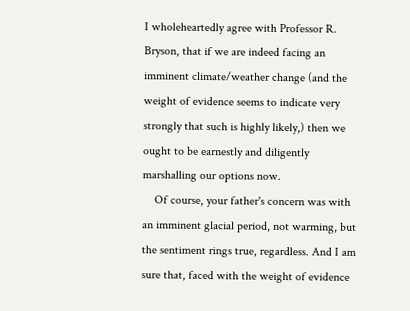I wholeheartedly agree with Professor R. Bryson, that if we are indeed facing an imminent climate/weather change (and the weight of evidence seems to indicate very strongly that such is highly likely,) then we ought to be earnestly and diligently marshalling our options now.
    Of course, your father's concern was with an imminent glacial period, not warming, but the sentiment rings true, regardless. And I am sure that, faced with the weight of evidence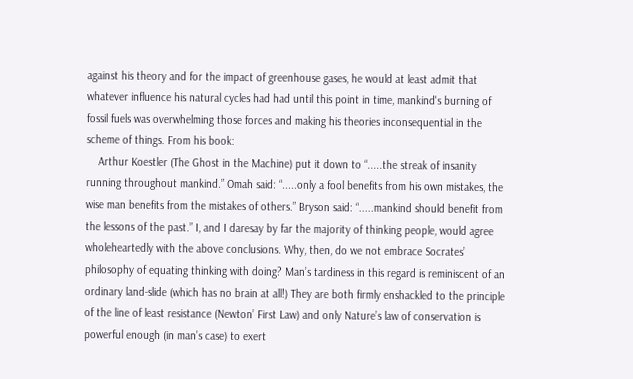against his theory and for the impact of greenhouse gases, he would at least admit that whatever influence his natural cycles had had until this point in time, mankind's burning of fossil fuels was overwhelming those forces and making his theories inconsequential in the scheme of things. From his book:
    Arthur Koestler (The Ghost in the Machine) put it down to “.....the streak of insanity running throughout mankind.” Omah said: “.....only a fool benefits from his own mistakes, the wise man benefits from the mistakes of others.” Bryson said: “.....mankind should benefit from the lessons of the past.” I, and I daresay by far the majority of thinking people, would agree wholeheartedly with the above conclusions. Why, then, do we not embrace Socrates’ philosophy of equating thinking with doing? Man’s tardiness in this regard is reminiscent of an ordinary land-slide (which has no brain at all!) They are both firmly enshackled to the principle of the line of least resistance (Newton’ First Law) and only Nature’s law of conservation is powerful enough (in man’s case) to exert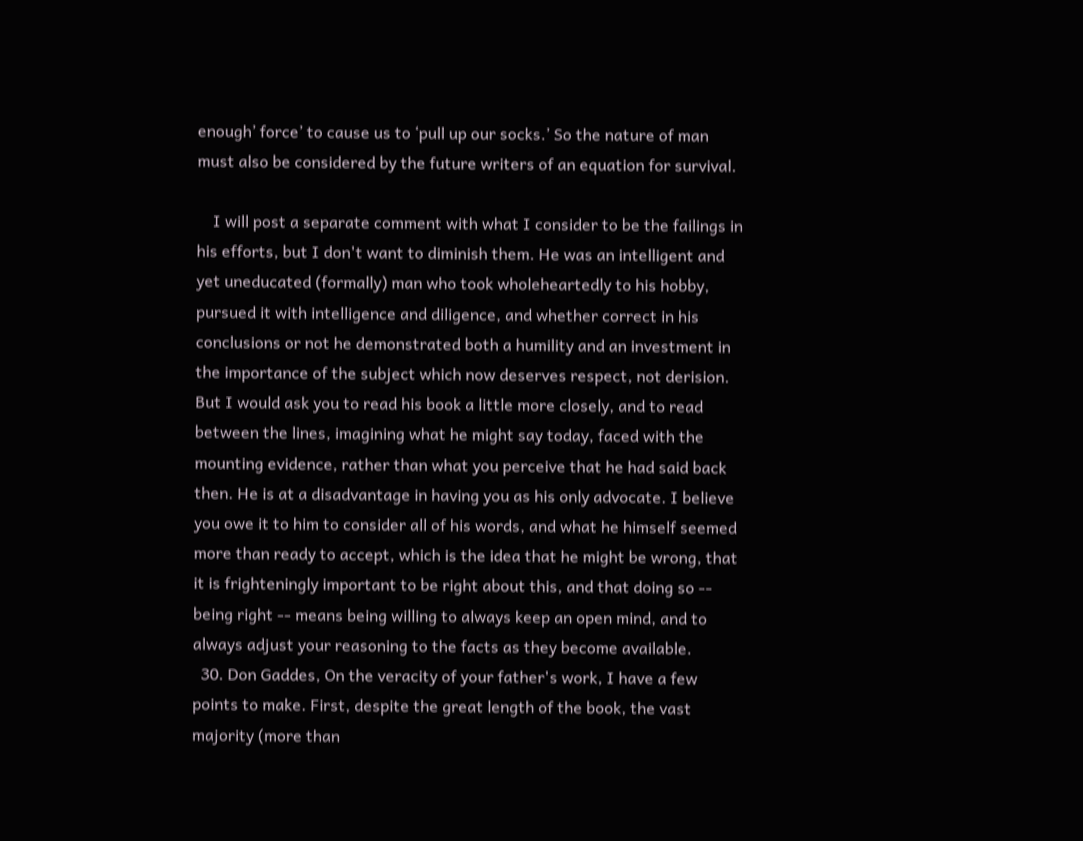enough’ force’ to cause us to ‘pull up our socks.’ So the nature of man must also be considered by the future writers of an equation for survival.

    I will post a separate comment with what I consider to be the failings in his efforts, but I don't want to diminish them. He was an intelligent and yet uneducated (formally) man who took wholeheartedly to his hobby, pursued it with intelligence and diligence, and whether correct in his conclusions or not he demonstrated both a humility and an investment in the importance of the subject which now deserves respect, not derision. But I would ask you to read his book a little more closely, and to read between the lines, imagining what he might say today, faced with the mounting evidence, rather than what you perceive that he had said back then. He is at a disadvantage in having you as his only advocate. I believe you owe it to him to consider all of his words, and what he himself seemed more than ready to accept, which is the idea that he might be wrong, that it is frighteningly important to be right about this, and that doing so -- being right -- means being willing to always keep an open mind, and to always adjust your reasoning to the facts as they become available.
  30. Don Gaddes, On the veracity of your father's work, I have a few points to make. First, despite the great length of the book, the vast majority (more than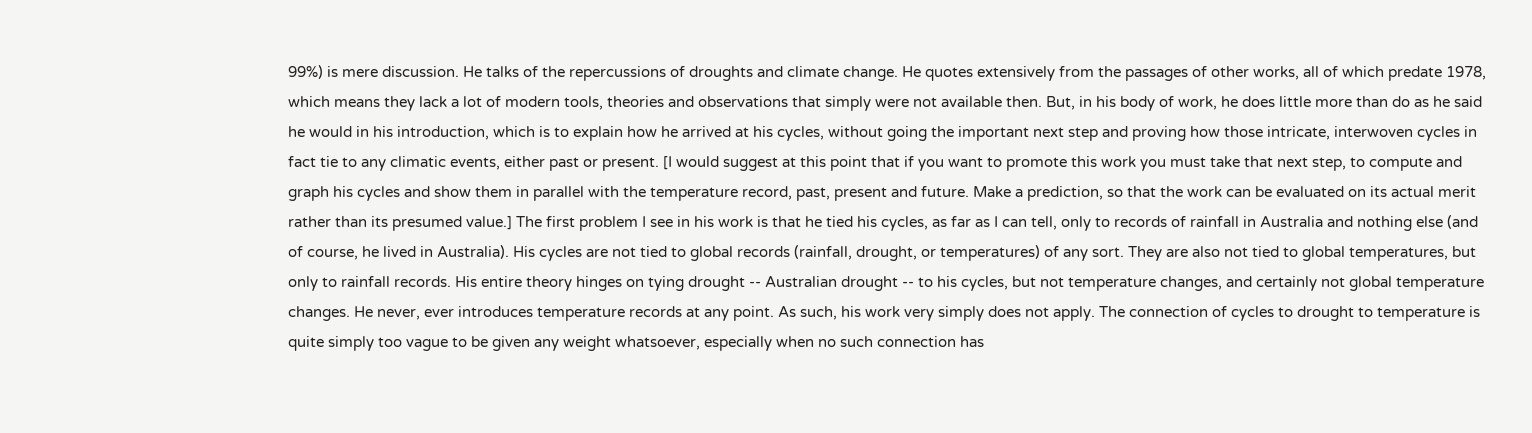99%) is mere discussion. He talks of the repercussions of droughts and climate change. He quotes extensively from the passages of other works, all of which predate 1978, which means they lack a lot of modern tools, theories and observations that simply were not available then. But, in his body of work, he does little more than do as he said he would in his introduction, which is to explain how he arrived at his cycles, without going the important next step and proving how those intricate, interwoven cycles in fact tie to any climatic events, either past or present. [I would suggest at this point that if you want to promote this work you must take that next step, to compute and graph his cycles and show them in parallel with the temperature record, past, present and future. Make a prediction, so that the work can be evaluated on its actual merit rather than its presumed value.] The first problem I see in his work is that he tied his cycles, as far as I can tell, only to records of rainfall in Australia and nothing else (and of course, he lived in Australia). His cycles are not tied to global records (rainfall, drought, or temperatures) of any sort. They are also not tied to global temperatures, but only to rainfall records. His entire theory hinges on tying drought -- Australian drought -- to his cycles, but not temperature changes, and certainly not global temperature changes. He never, ever introduces temperature records at any point. As such, his work very simply does not apply. The connection of cycles to drought to temperature is quite simply too vague to be given any weight whatsoever, especially when no such connection has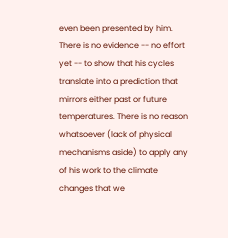even been presented by him. There is no evidence -- no effort yet -- to show that his cycles translate into a prediction that mirrors either past or future temperatures. There is no reason whatsoever (lack of physical mechanisms aside) to apply any of his work to the climate changes that we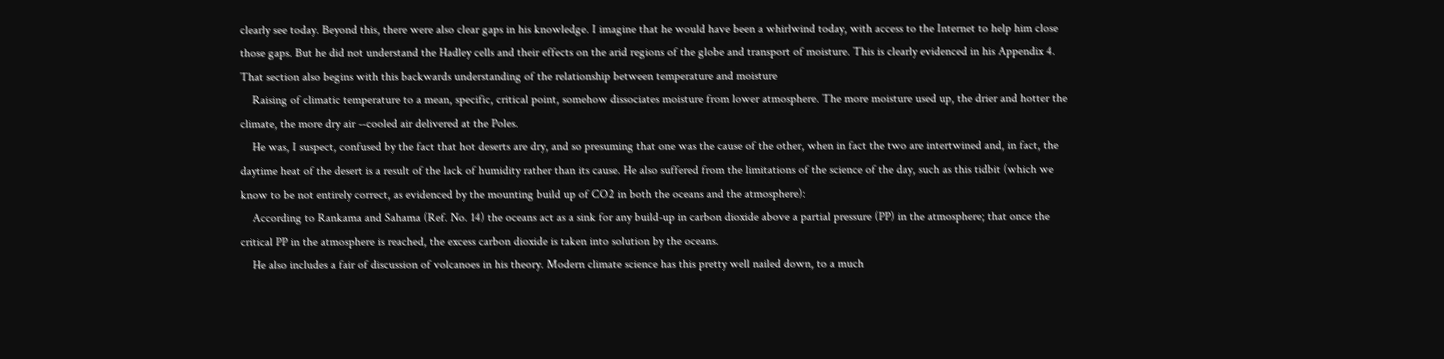clearly see today. Beyond this, there were also clear gaps in his knowledge. I imagine that he would have been a whirlwind today, with access to the Internet to help him close those gaps. But he did not understand the Hadley cells and their effects on the arid regions of the globe and transport of moisture. This is clearly evidenced in his Appendix 4. That section also begins with this backwards understanding of the relationship between temperature and moisture
    Raising of climatic temperature to a mean, specific, critical point, somehow dissociates moisture from lower atmosphere. The more moisture used up, the drier and hotter the climate, the more dry air -‐cooled air delivered at the Poles.
    He was, I suspect, confused by the fact that hot deserts are dry, and so presuming that one was the cause of the other, when in fact the two are intertwined and, in fact, the daytime heat of the desert is a result of the lack of humidity rather than its cause. He also suffered from the limitations of the science of the day, such as this tidbit (which we know to be not entirely correct, as evidenced by the mounting build up of CO2 in both the oceans and the atmosphere):
    According to Rankama and Sahama (Ref. No. 14) the oceans act as a sink for any build-up in carbon dioxide above a partial pressure (PP) in the atmosphere; that once the critical PP in the atmosphere is reached, the excess carbon dioxide is taken into solution by the oceans.
    He also includes a fair of discussion of volcanoes in his theory. Modern climate science has this pretty well nailed down, to a much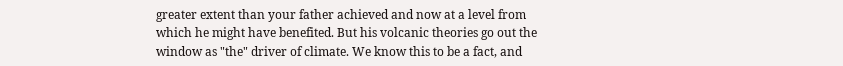greater extent than your father achieved and now at a level from which he might have benefited. But his volcanic theories go out the window as "the" driver of climate. We know this to be a fact, and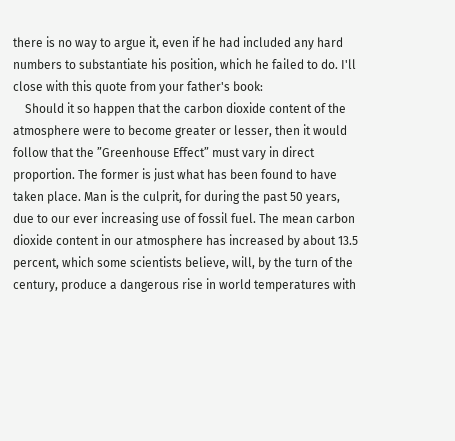there is no way to argue it, even if he had included any hard numbers to substantiate his position, which he failed to do. I'll close with this quote from your father's book:
    Should it so happen that the carbon dioxide content of the atmosphere were to become greater or lesser, then it would follow that the ”Greenhouse Effect” must vary in direct proportion. The former is just what has been found to have taken place. Man is the culprit, for during the past 50 years, due to our ever increasing use of fossil fuel. The mean carbon dioxide content in our atmosphere has increased by about 13.5 percent, which some scientists believe, will, by the turn of the century, produce a dangerous rise in world temperatures with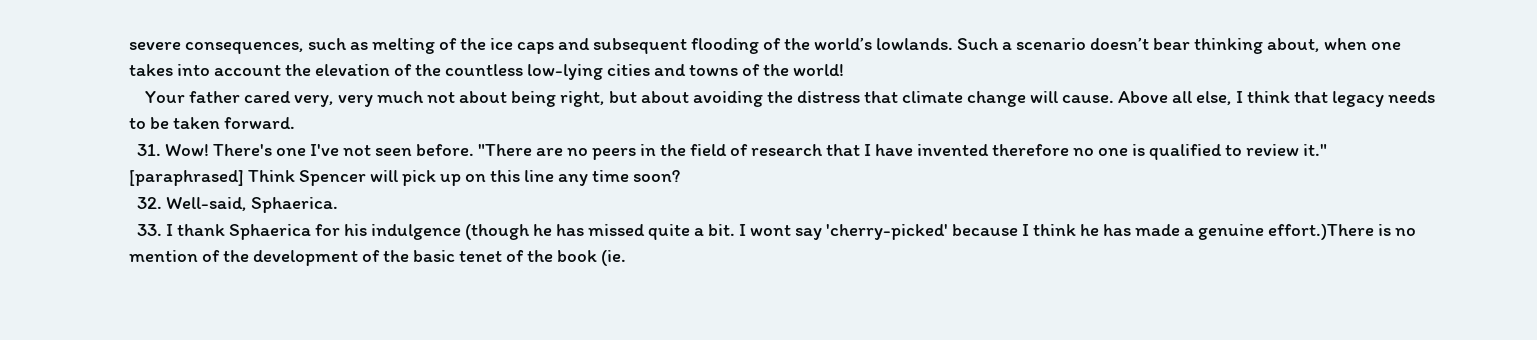severe consequences, such as melting of the ice caps and subsequent flooding of the world’s lowlands. Such a scenario doesn’t bear thinking about, when one takes into account the elevation of the countless low-lying cities and towns of the world!
    Your father cared very, very much not about being right, but about avoiding the distress that climate change will cause. Above all else, I think that legacy needs to be taken forward.
  31. Wow! There's one I've not seen before. "There are no peers in the field of research that I have invented therefore no one is qualified to review it." [paraphrased] Think Spencer will pick up on this line any time soon?
  32. Well-said, Sphaerica.
  33. I thank Sphaerica for his indulgence (though he has missed quite a bit. I wont say 'cherry-picked' because I think he has made a genuine effort.)There is no mention of the development of the basic tenet of the book (ie.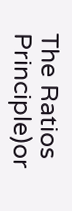The Ratios Principle)or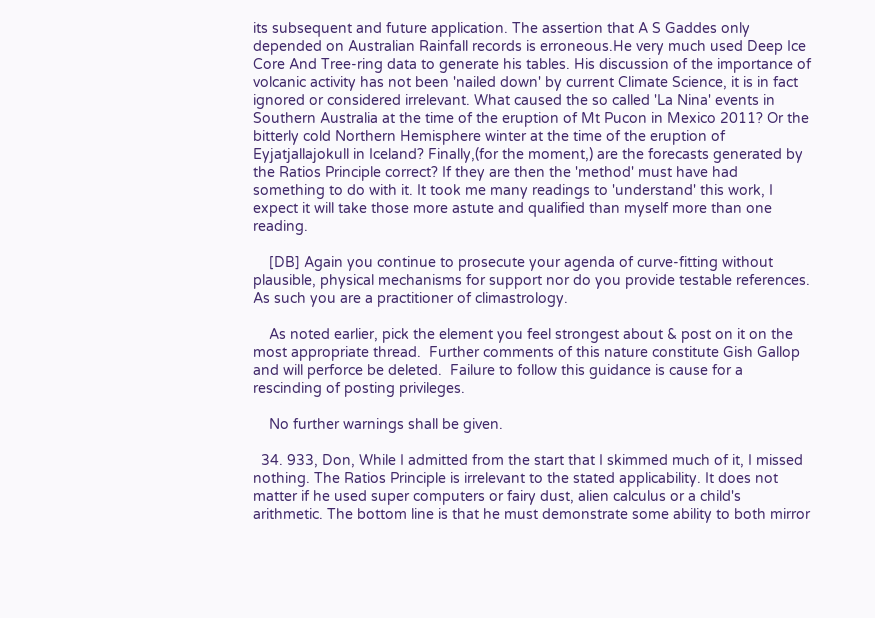its subsequent and future application. The assertion that A S Gaddes only depended on Australian Rainfall records is erroneous.He very much used Deep Ice Core And Tree-ring data to generate his tables. His discussion of the importance of volcanic activity has not been 'nailed down' by current Climate Science, it is in fact ignored or considered irrelevant. What caused the so called 'La Nina' events in Southern Australia at the time of the eruption of Mt Pucon in Mexico 2011? Or the bitterly cold Northern Hemisphere winter at the time of the eruption of Eyjatjallajokull in Iceland? Finally,(for the moment,) are the forecasts generated by the Ratios Principle correct? If they are then the 'method' must have had something to do with it. It took me many readings to 'understand' this work, I expect it will take those more astute and qualified than myself more than one reading.

    [DB] Again you continue to prosecute your agenda of curve-fitting without plausible, physical mechanisms for support nor do you provide testable references.  As such you are a practitioner of climastrology.

    As noted earlier, pick the element you feel strongest about & post on it on the most appropriate thread.  Further comments of this nature constitute Gish Gallop and will perforce be deleted.  Failure to follow this guidance is cause for a rescinding of posting privileges.

    No further warnings shall be given.

  34. 933, Don, While I admitted from the start that I skimmed much of it, I missed nothing. The Ratios Principle is irrelevant to the stated applicability. It does not matter if he used super computers or fairy dust, alien calculus or a child's arithmetic. The bottom line is that he must demonstrate some ability to both mirror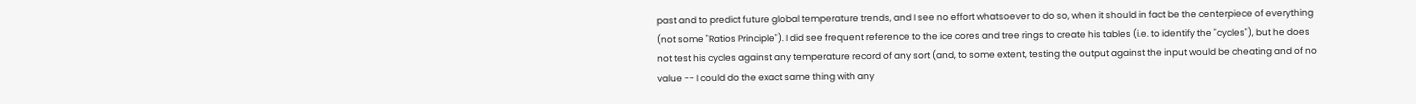past and to predict future global temperature trends, and I see no effort whatsoever to do so, when it should in fact be the centerpiece of everything (not some "Ratios Principle"). I did see frequent reference to the ice cores and tree rings to create his tables (i.e. to identify the "cycles"), but he does not test his cycles against any temperature record of any sort (and, to some extent, testing the output against the input would be cheating and of no value -- I could do the exact same thing with any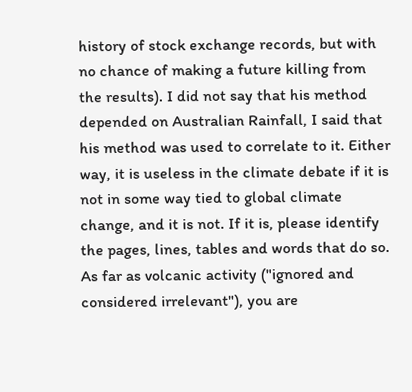history of stock exchange records, but with no chance of making a future killing from the results). I did not say that his method depended on Australian Rainfall, I said that his method was used to correlate to it. Either way, it is useless in the climate debate if it is not in some way tied to global climate change, and it is not. If it is, please identify the pages, lines, tables and words that do so. As far as volcanic activity ("ignored and considered irrelevant"), you are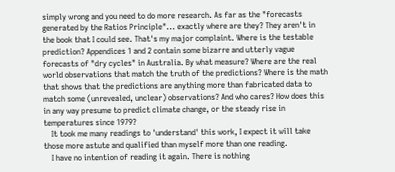simply wrong and you need to do more research. As far as the "forecasts generated by the Ratios Principle"... exactly where are they? They aren't in the book that I could see. That's my major complaint. Where is the testable prediction? Appendices 1 and 2 contain some bizarre and utterly vague forecasts of "dry cycles" in Australia. By what measure? Where are the real world observations that match the truth of the predictions? Where is the math that shows that the predictions are anything more than fabricated data to match some (unrevealed, unclear) observations? And who cares? How does this in any way presume to predict climate change, or the steady rise in temperatures since 1979?
    It took me many readings to 'understand' this work, I expect it will take those more astute and qualified than myself more than one reading.
    I have no intention of reading it again. There is nothing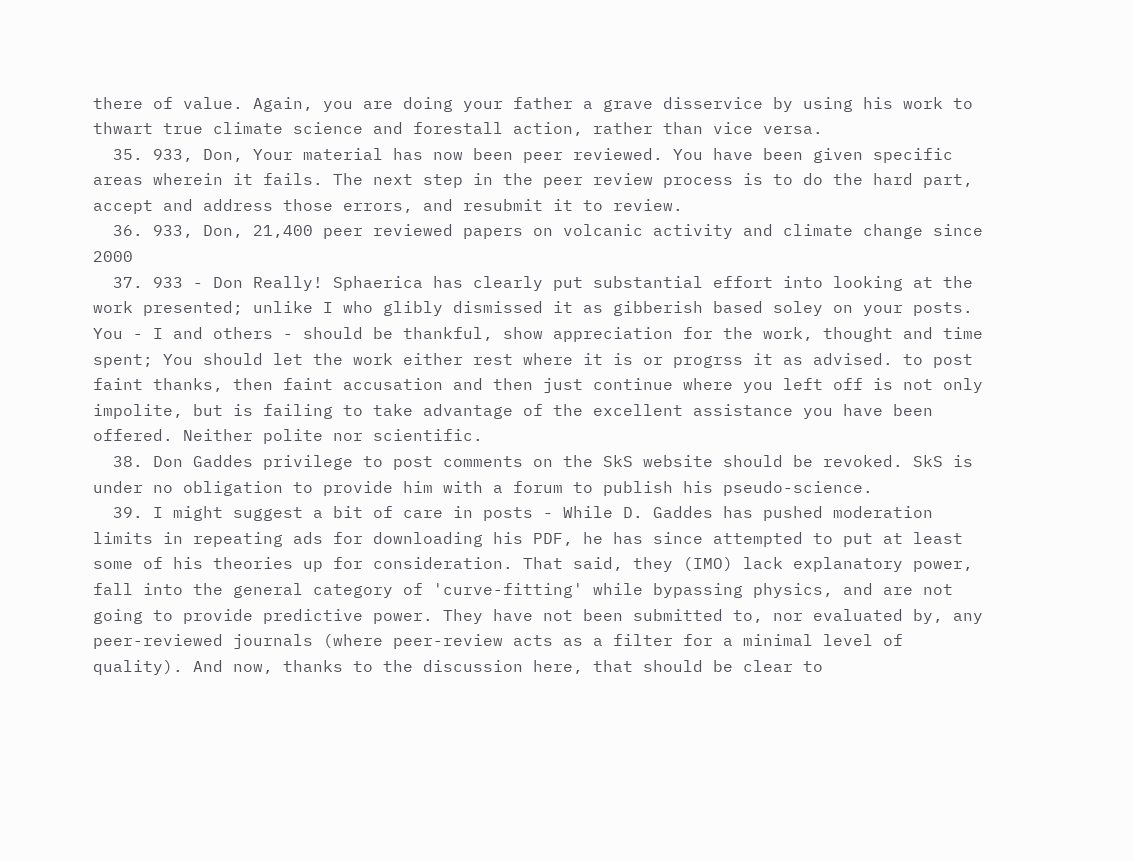there of value. Again, you are doing your father a grave disservice by using his work to thwart true climate science and forestall action, rather than vice versa.
  35. 933, Don, Your material has now been peer reviewed. You have been given specific areas wherein it fails. The next step in the peer review process is to do the hard part, accept and address those errors, and resubmit it to review.
  36. 933, Don, 21,400 peer reviewed papers on volcanic activity and climate change since 2000
  37. 933 - Don Really! Sphaerica has clearly put substantial effort into looking at the work presented; unlike I who glibly dismissed it as gibberish based soley on your posts. You - I and others - should be thankful, show appreciation for the work, thought and time spent; You should let the work either rest where it is or progrss it as advised. to post faint thanks, then faint accusation and then just continue where you left off is not only impolite, but is failing to take advantage of the excellent assistance you have been offered. Neither polite nor scientific.
  38. Don Gaddes privilege to post comments on the SkS website should be revoked. SkS is under no obligation to provide him with a forum to publish his pseudo-science.
  39. I might suggest a bit of care in posts - While D. Gaddes has pushed moderation limits in repeating ads for downloading his PDF, he has since attempted to put at least some of his theories up for consideration. That said, they (IMO) lack explanatory power, fall into the general category of 'curve-fitting' while bypassing physics, and are not going to provide predictive power. They have not been submitted to, nor evaluated by, any peer-reviewed journals (where peer-review acts as a filter for a minimal level of quality). And now, thanks to the discussion here, that should be clear to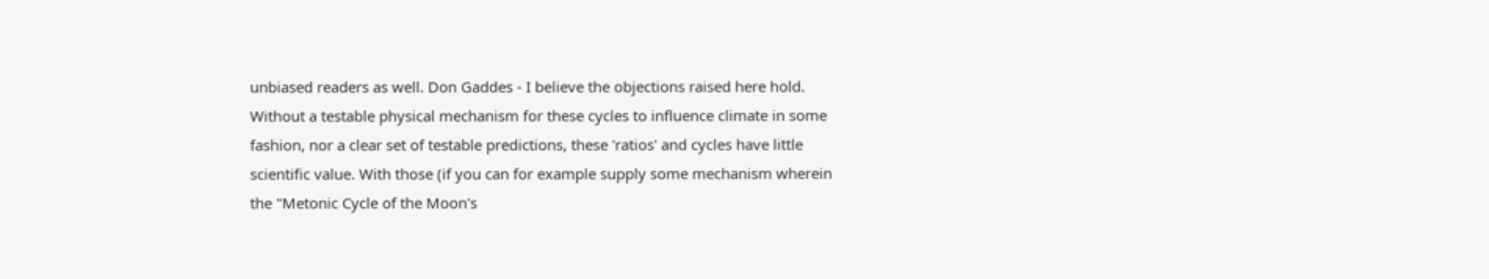unbiased readers as well. Don Gaddes - I believe the objections raised here hold. Without a testable physical mechanism for these cycles to influence climate in some fashion, nor a clear set of testable predictions, these 'ratios' and cycles have little scientific value. With those (if you can for example supply some mechanism wherein the "Metonic Cycle of the Moon's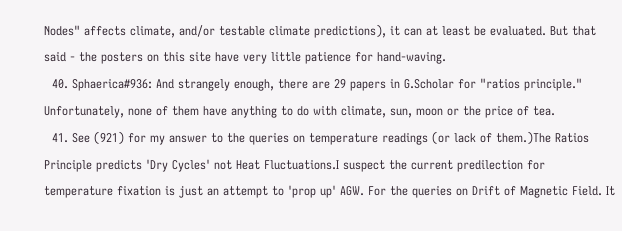Nodes" affects climate, and/or testable climate predictions), it can at least be evaluated. But that said - the posters on this site have very little patience for hand-waving.
  40. Sphaerica#936: And strangely enough, there are 29 papers in G.Scholar for "ratios principle." Unfortunately, none of them have anything to do with climate, sun, moon or the price of tea.
  41. See (921) for my answer to the queries on temperature readings (or lack of them.)The Ratios Principle predicts 'Dry Cycles' not Heat Fluctuations.I suspect the current predilection for temperature fixation is just an attempt to 'prop up' AGW. For the queries on Drift of Magnetic Field. It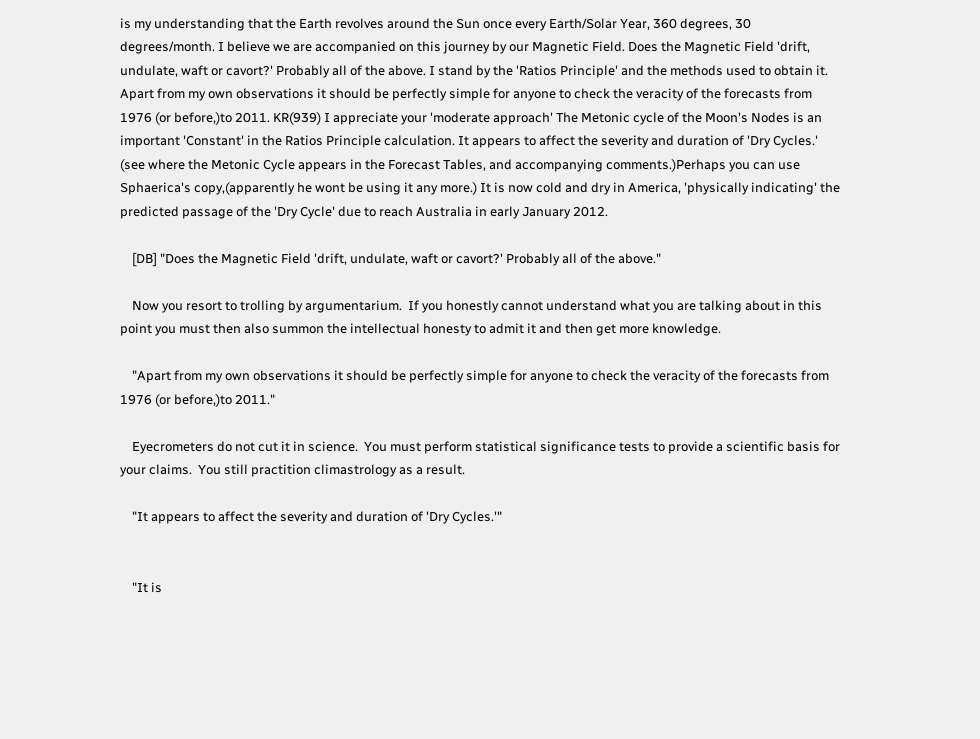is my understanding that the Earth revolves around the Sun once every Earth/Solar Year, 360 degrees, 30 degrees/month. I believe we are accompanied on this journey by our Magnetic Field. Does the Magnetic Field 'drift, undulate, waft or cavort?' Probably all of the above. I stand by the 'Ratios Principle' and the methods used to obtain it. Apart from my own observations it should be perfectly simple for anyone to check the veracity of the forecasts from 1976 (or before,)to 2011. KR(939) I appreciate your 'moderate approach' The Metonic cycle of the Moon's Nodes is an important 'Constant' in the Ratios Principle calculation. It appears to affect the severity and duration of 'Dry Cycles.' (see where the Metonic Cycle appears in the Forecast Tables, and accompanying comments.)Perhaps you can use Sphaerica's copy,(apparently he wont be using it any more.) It is now cold and dry in America, 'physically indicating' the predicted passage of the 'Dry Cycle' due to reach Australia in early January 2012.

    [DB] "Does the Magnetic Field 'drift, undulate, waft or cavort?' Probably all of the above."

    Now you resort to trolling by argumentarium.  If you honestly cannot understand what you are talking about in this point you must then also summon the intellectual honesty to admit it and then get more knowledge.

    "Apart from my own observations it should be perfectly simple for anyone to check the veracity of the forecasts from 1976 (or before,)to 2011."

    Eyecrometers do not cut it in science.  You must perform statistical significance tests to provide a scientific basis for your claims.  You still practition climastrology as a result.

    "It appears to affect the severity and duration of 'Dry Cycles.'"


    "It is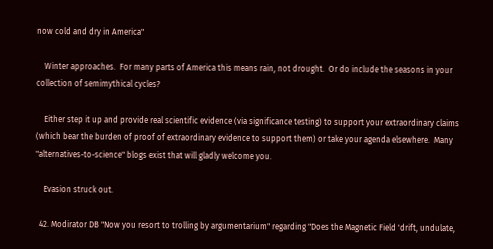now cold and dry in America"

    Winter approaches.  For many parts of America this means rain, not drought.  Or do include the seasons in your collection of semimythical cycles?

    Either step it up and provide real scientific evidence (via significance testing) to support your extraordinary claims (which bear the burden of proof of extraordinary evidence to support them) or take your agenda elsewhere.  Many "alternatives-to-science" blogs exist that will gladly welcome you.

    Evasion struck out.

  42. Modirator DB "Now you resort to trolling by argumentarium" regarding "Does the Magnetic Field 'drift, undulate,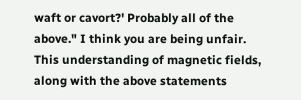waft or cavort?' Probably all of the above." I think you are being unfair. This understanding of magnetic fields, along with the above statements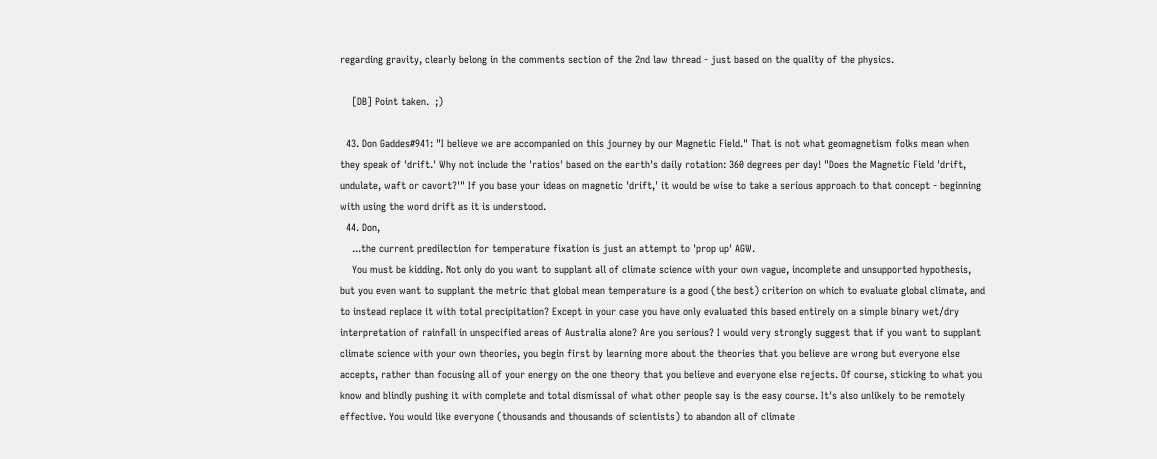regarding gravity, clearly belong in the comments section of the 2nd law thread - just based on the quality of the physics.

    [DB] Point taken.  ;)

  43. Don Gaddes#941: "I believe we are accompanied on this journey by our Magnetic Field." That is not what geomagnetism folks mean when they speak of 'drift.' Why not include the 'ratios' based on the earth's daily rotation: 360 degrees per day! "Does the Magnetic Field 'drift, undulate, waft or cavort?'" If you base your ideas on magnetic 'drift,' it would be wise to take a serious approach to that concept - beginning with using the word drift as it is understood.
  44. Don,
    ...the current predilection for temperature fixation is just an attempt to 'prop up' AGW.
    You must be kidding. Not only do you want to supplant all of climate science with your own vague, incomplete and unsupported hypothesis, but you even want to supplant the metric that global mean temperature is a good (the best) criterion on which to evaluate global climate, and to instead replace it with total precipitation? Except in your case you have only evaluated this based entirely on a simple binary wet/dry interpretation of rainfall in unspecified areas of Australia alone? Are you serious? I would very strongly suggest that if you want to supplant climate science with your own theories, you begin first by learning more about the theories that you believe are wrong but everyone else accepts, rather than focusing all of your energy on the one theory that you believe and everyone else rejects. Of course, sticking to what you know and blindly pushing it with complete and total dismissal of what other people say is the easy course. It's also unlikely to be remotely effective. You would like everyone (thousands and thousands of scientists) to abandon all of climate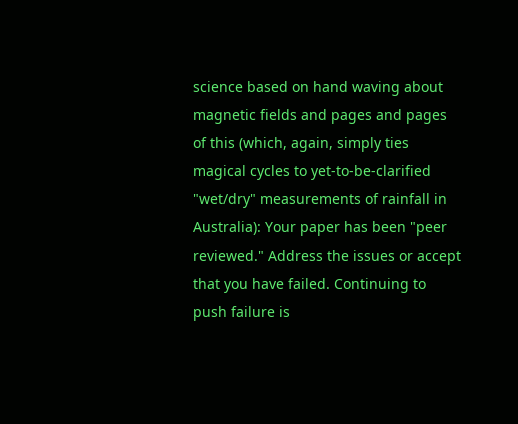science based on hand waving about magnetic fields and pages and pages of this (which, again, simply ties magical cycles to yet-to-be-clarified "wet/dry" measurements of rainfall in Australia): Your paper has been "peer reviewed." Address the issues or accept that you have failed. Continuing to push failure is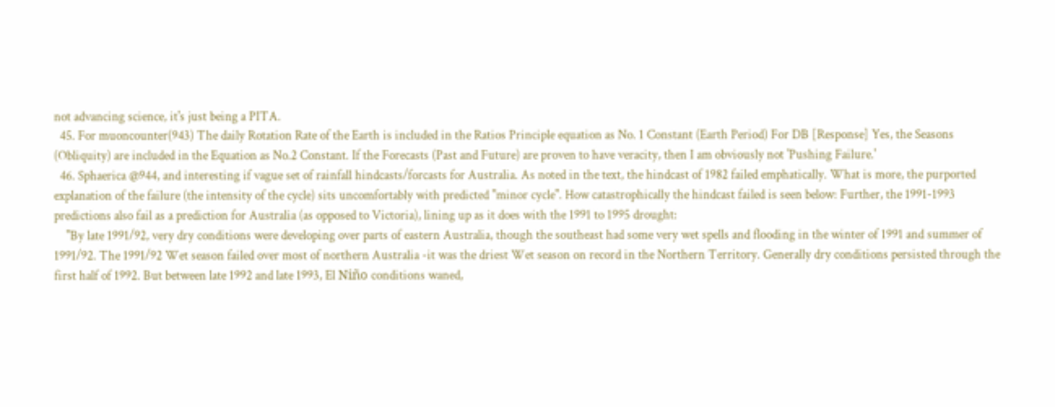not advancing science, it's just being a PITA.
  45. For muoncounter(943) The daily Rotation Rate of the Earth is included in the Ratios Principle equation as No. 1 Constant (Earth Period) For DB [Response] Yes, the Seasons (Obliquity) are included in the Equation as No.2 Constant. If the Forecasts (Past and Future) are proven to have veracity, then I am obviously not 'Pushing Failure.'
  46. Sphaerica @944, and interesting if vague set of rainfall hindcasts/forcasts for Australia. As noted in the text, the hindcast of 1982 failed emphatically. What is more, the purported explanation of the failure (the intensity of the cycle) sits uncomfortably with predicted "minor cycle". How catastrophically the hindcast failed is seen below: Further, the 1991-1993 predictions also fail as a prediction for Australia (as opposed to Victoria), lining up as it does with the 1991 to 1995 drought:
    "By late 1991/92, very dry conditions were developing over parts of eastern Australia, though the southeast had some very wet spells and flooding in the winter of 1991 and summer of 1991/92. The 1991/92 Wet season failed over most of northern Australia -it was the driest Wet season on record in the Northern Territory. Generally dry conditions persisted through the first half of 1992. But between late 1992 and late 1993, El Niño conditions waned,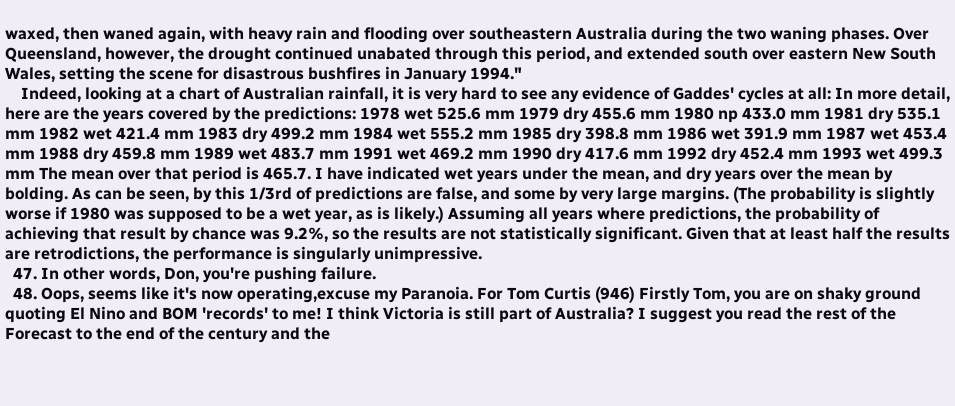waxed, then waned again, with heavy rain and flooding over southeastern Australia during the two waning phases. Over Queensland, however, the drought continued unabated through this period, and extended south over eastern New South Wales, setting the scene for disastrous bushfires in January 1994."
    Indeed, looking at a chart of Australian rainfall, it is very hard to see any evidence of Gaddes' cycles at all: In more detail, here are the years covered by the predictions: 1978 wet 525.6 mm 1979 dry 455.6 mm 1980 np 433.0 mm 1981 dry 535.1 mm 1982 wet 421.4 mm 1983 dry 499.2 mm 1984 wet 555.2 mm 1985 dry 398.8 mm 1986 wet 391.9 mm 1987 wet 453.4 mm 1988 dry 459.8 mm 1989 wet 483.7 mm 1991 wet 469.2 mm 1990 dry 417.6 mm 1992 dry 452.4 mm 1993 wet 499.3 mm The mean over that period is 465.7. I have indicated wet years under the mean, and dry years over the mean by bolding. As can be seen, by this 1/3rd of predictions are false, and some by very large margins. (The probability is slightly worse if 1980 was supposed to be a wet year, as is likely.) Assuming all years where predictions, the probability of achieving that result by chance was 9.2%, so the results are not statistically significant. Given that at least half the results are retrodictions, the performance is singularly unimpressive.
  47. In other words, Don, you're pushing failure.
  48. Oops, seems like it's now operating,excuse my Paranoia. For Tom Curtis (946) Firstly Tom, you are on shaky ground quoting El Nino and BOM 'records' to me! I think Victoria is still part of Australia? I suggest you read the rest of the Forecast to the end of the century and the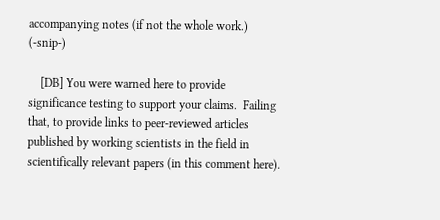accompanying notes (if not the whole work.) (-snip-)

    [DB] You were warned here to provide significance testing to support your claims.  Failing that, to provide links to peer-reviewed articles published by working scientists in the field in scientifically relevant papers (in this comment here).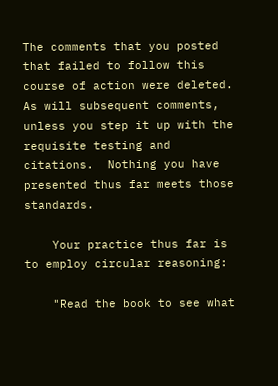The comments that you posted that failed to follow this course of action were deleted.  As will subsequent comments, unless you step it up with the requisite testing and citations.  Nothing you have presented thus far meets those standards.

    Your practice thus far is to employ circular reasoning:

    "Read the book to see what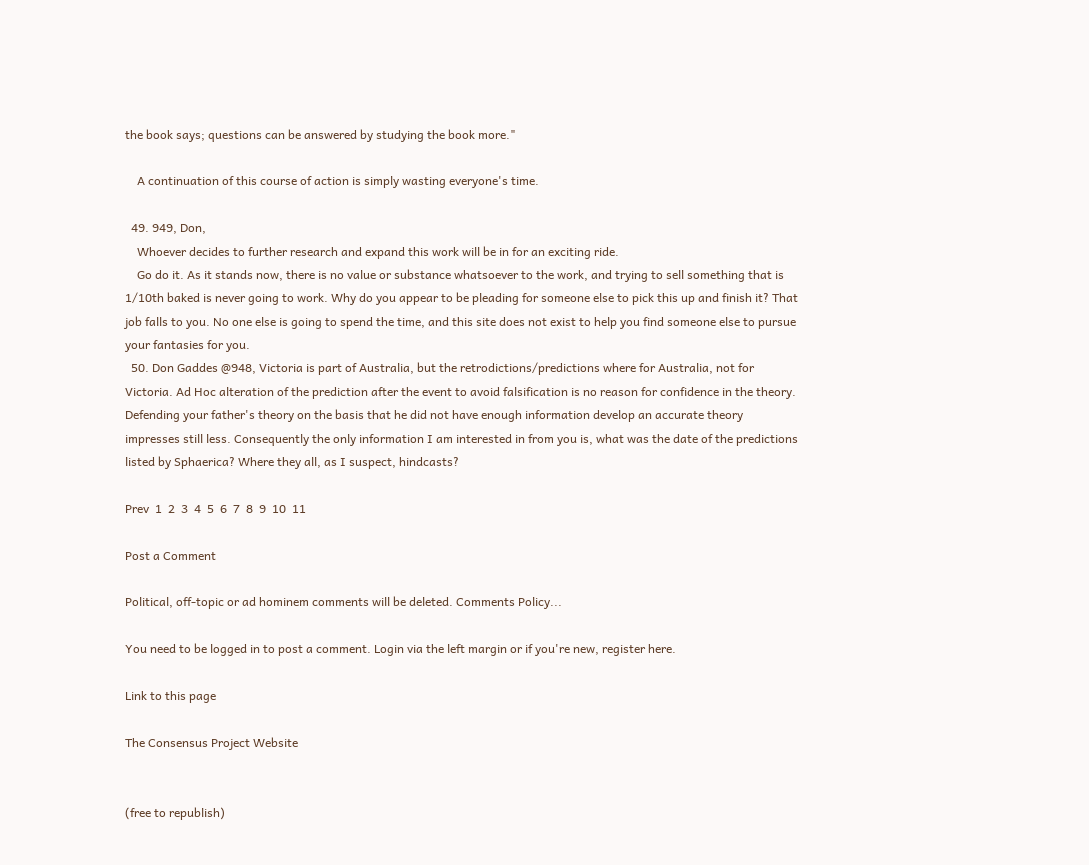the book says; questions can be answered by studying the book more."

    A continuation of this course of action is simply wasting everyone's time.

  49. 949, Don,
    Whoever decides to further research and expand this work will be in for an exciting ride.
    Go do it. As it stands now, there is no value or substance whatsoever to the work, and trying to sell something that is 1/10th baked is never going to work. Why do you appear to be pleading for someone else to pick this up and finish it? That job falls to you. No one else is going to spend the time, and this site does not exist to help you find someone else to pursue your fantasies for you.
  50. Don Gaddes @948, Victoria is part of Australia, but the retrodictions/predictions where for Australia, not for Victoria. Ad Hoc alteration of the prediction after the event to avoid falsification is no reason for confidence in the theory. Defending your father's theory on the basis that he did not have enough information develop an accurate theory impresses still less. Consequently the only information I am interested in from you is, what was the date of the predictions listed by Sphaerica? Where they all, as I suspect, hindcasts?

Prev  1  2  3  4  5  6  7  8  9  10  11

Post a Comment

Political, off-topic or ad hominem comments will be deleted. Comments Policy...

You need to be logged in to post a comment. Login via the left margin or if you're new, register here.

Link to this page

The Consensus Project Website


(free to republish)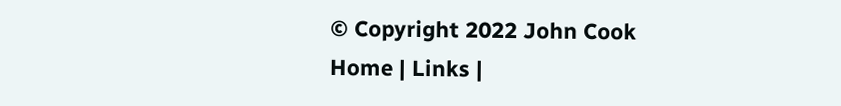© Copyright 2022 John Cook
Home | Links |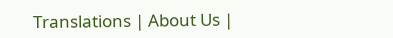Translations | About Us |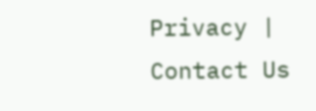Privacy | Contact Us